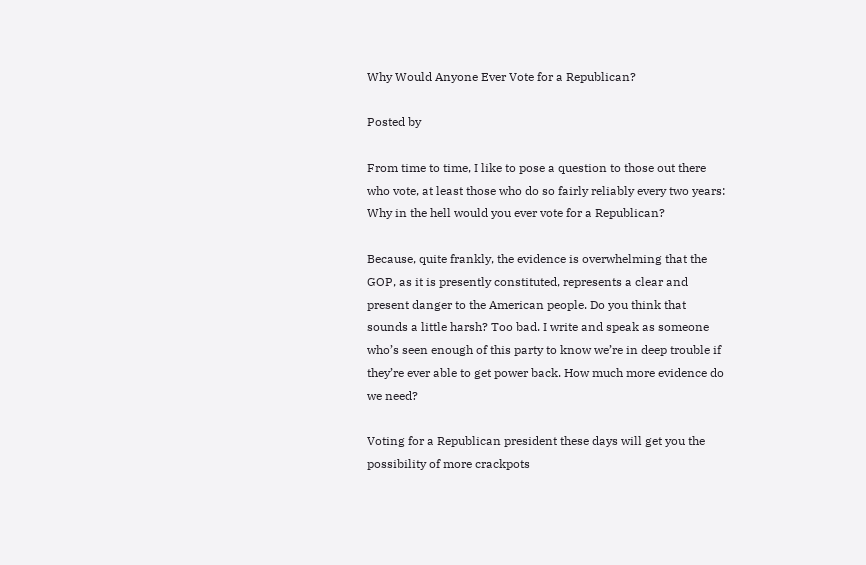Why Would Anyone Ever Vote for a Republican?

Posted by

From time to time, I like to pose a question to those out there who vote, at least those who do so fairly reliably every two years: Why in the hell would you ever vote for a Republican?

Because, quite frankly, the evidence is overwhelming that the GOP, as it is presently constituted, represents a clear and present danger to the American people. Do you think that sounds a little harsh? Too bad. I write and speak as someone who’s seen enough of this party to know we’re in deep trouble if they’re ever able to get power back. How much more evidence do we need?

Voting for a Republican president these days will get you the possibility of more crackpots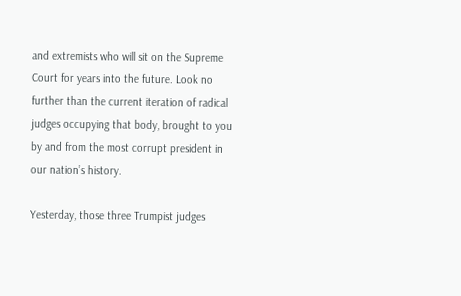and extremists who will sit on the Supreme Court for years into the future. Look no further than the current iteration of radical judges occupying that body, brought to you by and from the most corrupt president in our nation’s history.

Yesterday, those three Trumpist judges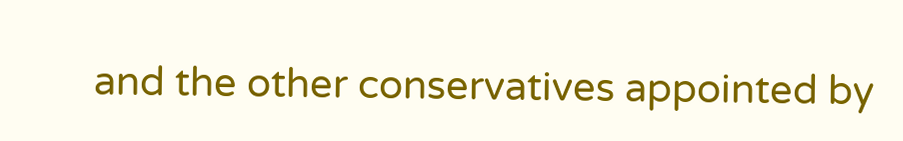and the other conservatives appointed by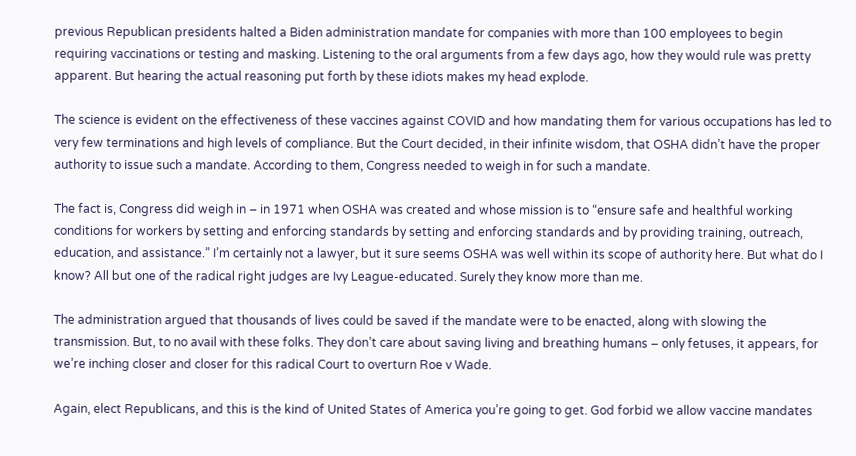previous Republican presidents halted a Biden administration mandate for companies with more than 100 employees to begin requiring vaccinations or testing and masking. Listening to the oral arguments from a few days ago, how they would rule was pretty apparent. But hearing the actual reasoning put forth by these idiots makes my head explode.

The science is evident on the effectiveness of these vaccines against COVID and how mandating them for various occupations has led to very few terminations and high levels of compliance. But the Court decided, in their infinite wisdom, that OSHA didn’t have the proper authority to issue such a mandate. According to them, Congress needed to weigh in for such a mandate.

The fact is, Congress did weigh in – in 1971 when OSHA was created and whose mission is to “ensure safe and healthful working conditions for workers by setting and enforcing standards by setting and enforcing standards and by providing training, outreach, education, and assistance.” I’m certainly not a lawyer, but it sure seems OSHA was well within its scope of authority here. But what do I know? All but one of the radical right judges are Ivy League-educated. Surely they know more than me.

The administration argued that thousands of lives could be saved if the mandate were to be enacted, along with slowing the transmission. But, to no avail with these folks. They don’t care about saving living and breathing humans – only fetuses, it appears, for we’re inching closer and closer for this radical Court to overturn Roe v Wade.

Again, elect Republicans, and this is the kind of United States of America you’re going to get. God forbid we allow vaccine mandates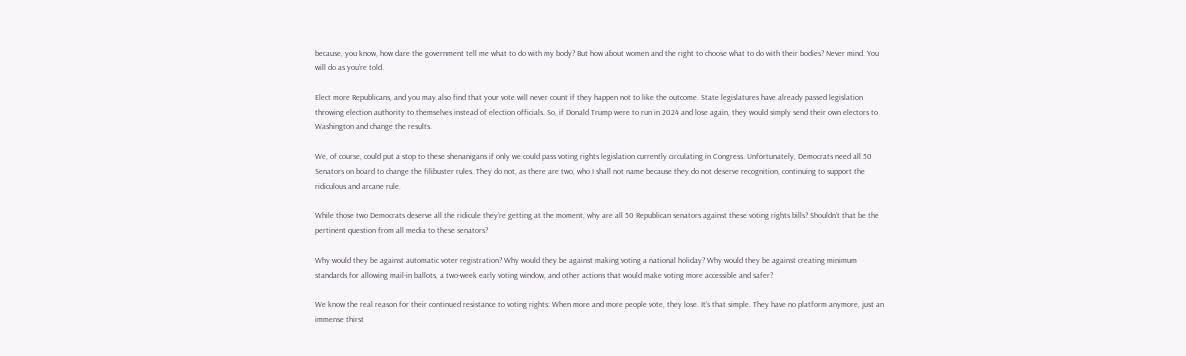because, you know, how dare the government tell me what to do with my body? But how about women and the right to choose what to do with their bodies? Never mind. You will do as you’re told.

Elect more Republicans, and you may also find that your vote will never count if they happen not to like the outcome. State legislatures have already passed legislation throwing election authority to themselves instead of election officials. So, if Donald Trump were to run in 2024 and lose again, they would simply send their own electors to Washington and change the results.

We, of course, could put a stop to these shenanigans if only we could pass voting rights legislation currently circulating in Congress. Unfortunately, Democrats need all 50 Senators on board to change the filibuster rules. They do not, as there are two, who I shall not name because they do not deserve recognition, continuing to support the ridiculous and arcane rule.

While those two Democrats deserve all the ridicule they’re getting at the moment, why are all 50 Republican senators against these voting rights bills? Shouldn’t that be the pertinent question from all media to these senators?

Why would they be against automatic voter registration? Why would they be against making voting a national holiday? Why would they be against creating minimum standards for allowing mail-in ballots, a two-week early voting window, and other actions that would make voting more accessible and safer?

We know the real reason for their continued resistance to voting rights: When more and more people vote, they lose. It’s that simple. They have no platform anymore, just an immense thirst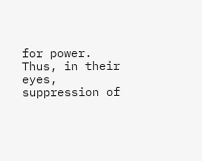for power. Thus, in their eyes, suppression of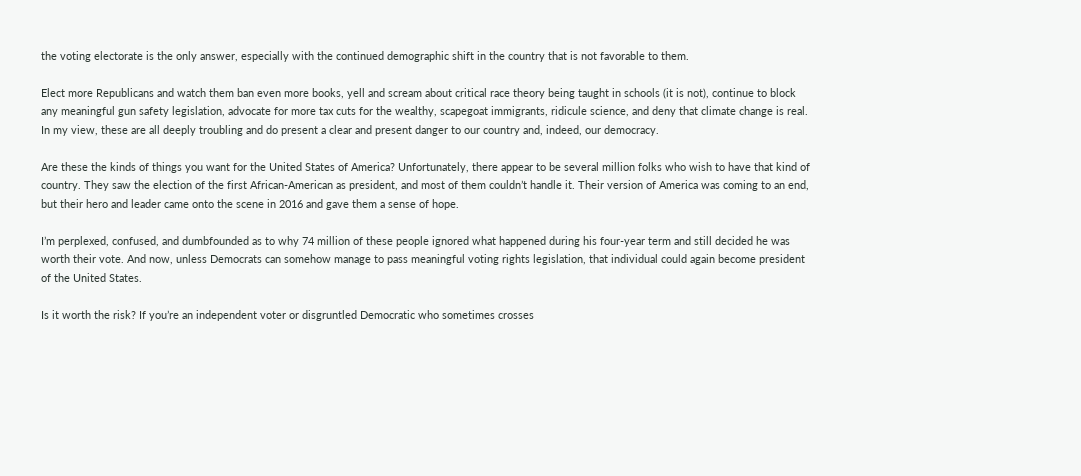the voting electorate is the only answer, especially with the continued demographic shift in the country that is not favorable to them.

Elect more Republicans and watch them ban even more books, yell and scream about critical race theory being taught in schools (it is not), continue to block any meaningful gun safety legislation, advocate for more tax cuts for the wealthy, scapegoat immigrants, ridicule science, and deny that climate change is real. In my view, these are all deeply troubling and do present a clear and present danger to our country and, indeed, our democracy.

Are these the kinds of things you want for the United States of America? Unfortunately, there appear to be several million folks who wish to have that kind of country. They saw the election of the first African-American as president, and most of them couldn’t handle it. Their version of America was coming to an end, but their hero and leader came onto the scene in 2016 and gave them a sense of hope.

I’m perplexed, confused, and dumbfounded as to why 74 million of these people ignored what happened during his four-year term and still decided he was worth their vote. And now, unless Democrats can somehow manage to pass meaningful voting rights legislation, that individual could again become president of the United States.

Is it worth the risk? If you’re an independent voter or disgruntled Democratic who sometimes crosses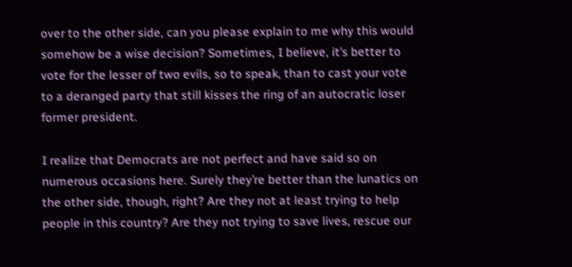over to the other side, can you please explain to me why this would somehow be a wise decision? Sometimes, I believe, it’s better to vote for the lesser of two evils, so to speak, than to cast your vote to a deranged party that still kisses the ring of an autocratic loser former president.

I realize that Democrats are not perfect and have said so on numerous occasions here. Surely they’re better than the lunatics on the other side, though, right? Are they not at least trying to help people in this country? Are they not trying to save lives, rescue our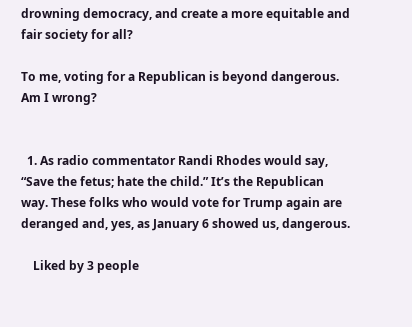drowning democracy, and create a more equitable and fair society for all?

To me, voting for a Republican is beyond dangerous. Am I wrong?


  1. As radio commentator Randi Rhodes would say, “Save the fetus; hate the child.” It’s the Republican way. These folks who would vote for Trump again are deranged and, yes, as January 6 showed us, dangerous.

    Liked by 3 people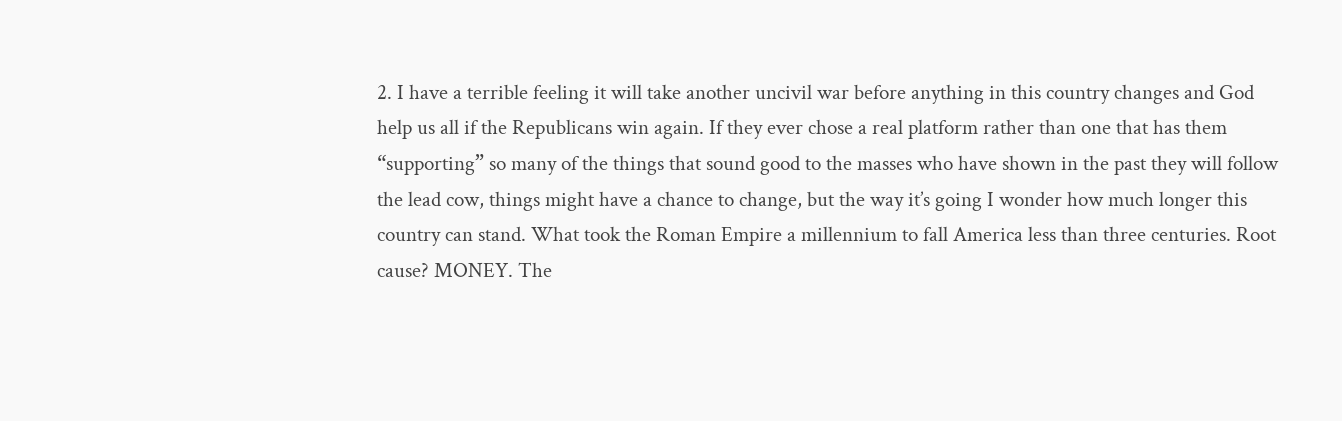2. I have a terrible feeling it will take another uncivil war before anything in this country changes and God help us all if the Republicans win again. If they ever chose a real platform rather than one that has them “supporting” so many of the things that sound good to the masses who have shown in the past they will follow the lead cow, things might have a chance to change, but the way it’s going I wonder how much longer this country can stand. What took the Roman Empire a millennium to fall America less than three centuries. Root cause? MONEY. The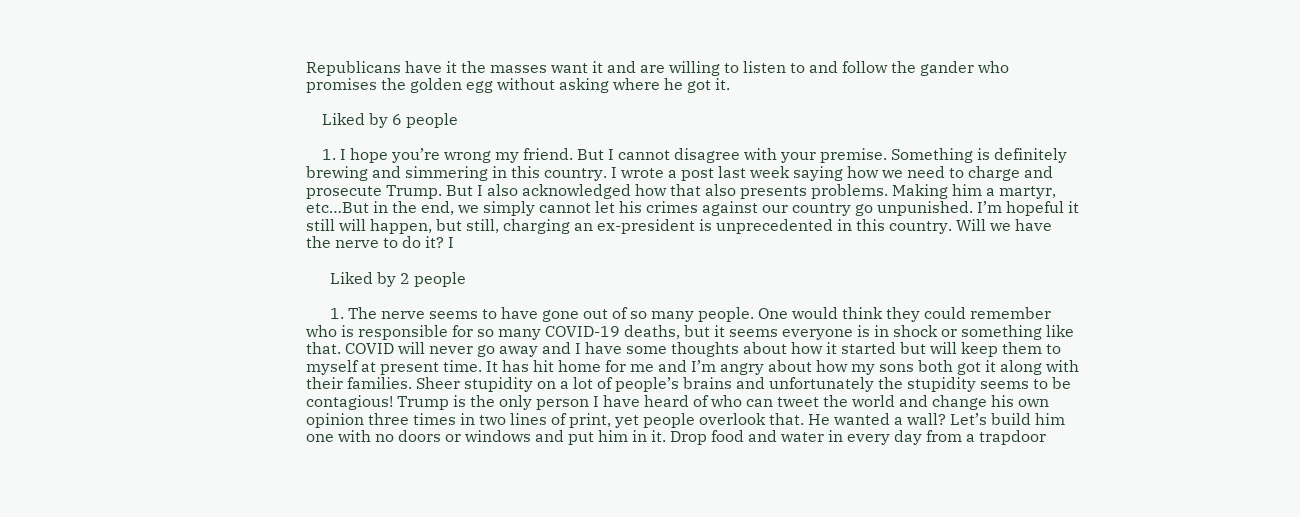Republicans have it the masses want it and are willing to listen to and follow the gander who promises the golden egg without asking where he got it.

    Liked by 6 people

    1. I hope you’re wrong my friend. But I cannot disagree with your premise. Something is definitely brewing and simmering in this country. I wrote a post last week saying how we need to charge and prosecute Trump. But I also acknowledged how that also presents problems. Making him a martyr, etc…But in the end, we simply cannot let his crimes against our country go unpunished. I’m hopeful it still will happen, but still, charging an ex-president is unprecedented in this country. Will we have the nerve to do it? I

      Liked by 2 people

      1. The nerve seems to have gone out of so many people. One would think they could remember who is responsible for so many COVID-19 deaths, but it seems everyone is in shock or something like that. COVID will never go away and I have some thoughts about how it started but will keep them to myself at present time. It has hit home for me and I’m angry about how my sons both got it along with their families. Sheer stupidity on a lot of people’s brains and unfortunately the stupidity seems to be contagious! Trump is the only person I have heard of who can tweet the world and change his own opinion three times in two lines of print, yet people overlook that. He wanted a wall? Let’s build him one with no doors or windows and put him in it. Drop food and water in every day from a trapdoor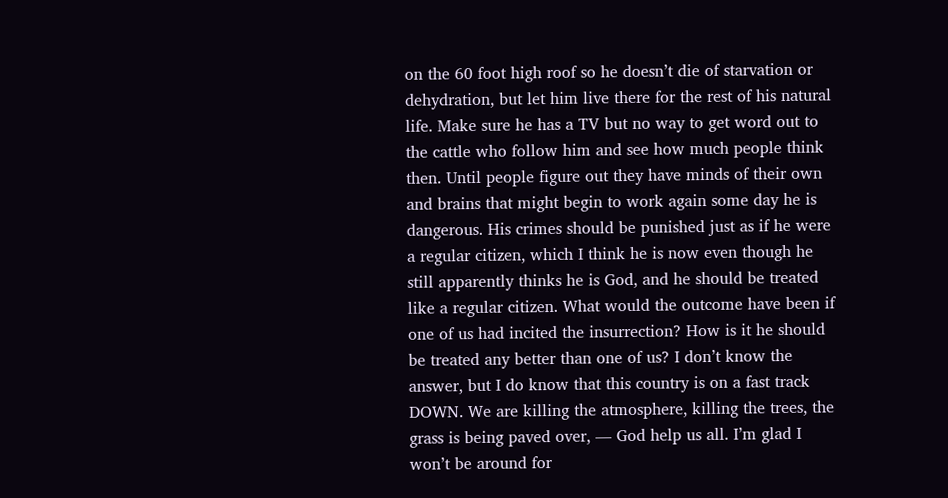on the 60 foot high roof so he doesn’t die of starvation or dehydration, but let him live there for the rest of his natural life. Make sure he has a TV but no way to get word out to the cattle who follow him and see how much people think then. Until people figure out they have minds of their own and brains that might begin to work again some day he is dangerous. His crimes should be punished just as if he were a regular citizen, which I think he is now even though he still apparently thinks he is God, and he should be treated like a regular citizen. What would the outcome have been if one of us had incited the insurrection? How is it he should be treated any better than one of us? I don’t know the answer, but I do know that this country is on a fast track DOWN. We are killing the atmosphere, killing the trees, the grass is being paved over, — God help us all. I’m glad I won’t be around for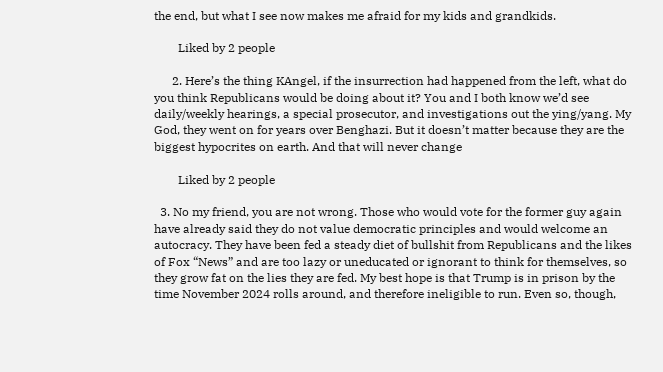the end, but what I see now makes me afraid for my kids and grandkids.

        Liked by 2 people

      2. Here’s the thing KAngel, if the insurrection had happened from the left, what do you think Republicans would be doing about it? You and I both know we’d see daily/weekly hearings, a special prosecutor, and investigations out the ying/yang. My God, they went on for years over Benghazi. But it doesn’t matter because they are the biggest hypocrites on earth. And that will never change

        Liked by 2 people

  3. No my friend, you are not wrong. Those who would vote for the former guy again have already said they do not value democratic principles and would welcome an autocracy. They have been fed a steady diet of bullshit from Republicans and the likes of Fox “News” and are too lazy or uneducated or ignorant to think for themselves, so they grow fat on the lies they are fed. My best hope is that Trump is in prison by the time November 2024 rolls around, and therefore ineligible to run. Even so, though,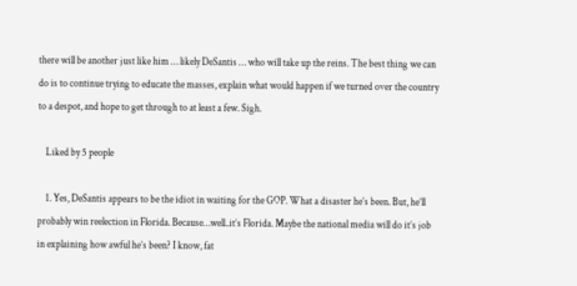there will be another just like him … likely DeSantis … who will take up the reins. The best thing we can do is to continue trying to educate the masses, explain what would happen if we turned over the country to a despot, and hope to get through to at least a few. Sigh.

    Liked by 5 people

    1. Yes, DeSantis appears to be the idiot in waiting for the GOP. What a disaster he’s been. But, he’ll probably win reelection in Florida. Because…well..it’s Florida. Maybe the national media will do it’s job in explaining how awful he’s been? I know, fat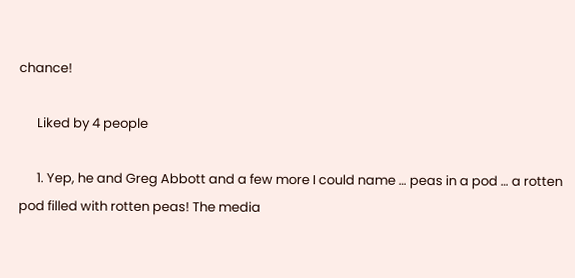chance!

      Liked by 4 people

      1. Yep, he and Greg Abbott and a few more I could name … peas in a pod … a rotten pod filled with rotten peas! The media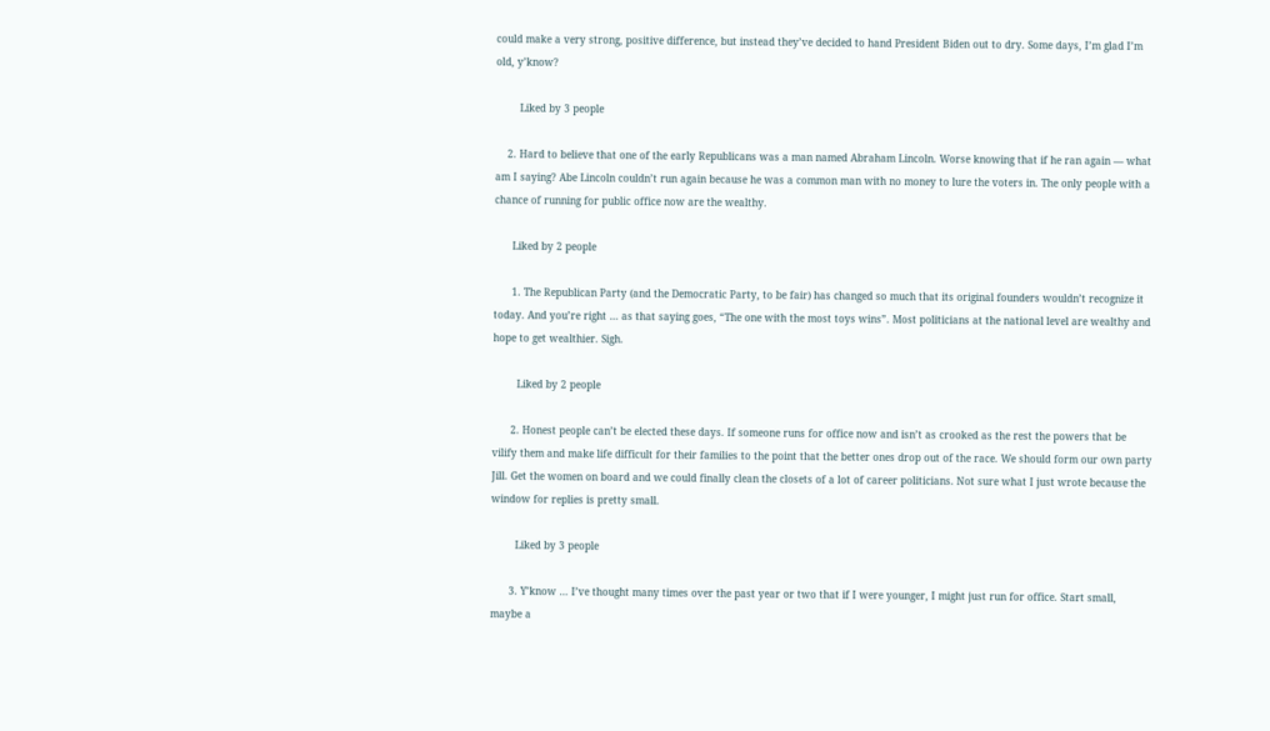could make a very strong, positive difference, but instead they’ve decided to hand President Biden out to dry. Some days, I’m glad I’m old, y’know?

        Liked by 3 people

    2. Hard to believe that one of the early Republicans was a man named Abraham Lincoln. Worse knowing that if he ran again — what am I saying? Abe Lincoln couldn’t run again because he was a common man with no money to lure the voters in. The only people with a chance of running for public office now are the wealthy.

      Liked by 2 people

      1. The Republican Party (and the Democratic Party, to be fair) has changed so much that its original founders wouldn’t recognize it today. And you’re right … as that saying goes, “The one with the most toys wins”. Most politicians at the national level are wealthy and hope to get wealthier. Sigh.

        Liked by 2 people

      2. Honest people can’t be elected these days. If someone runs for office now and isn’t as crooked as the rest the powers that be vilify them and make life difficult for their families to the point that the better ones drop out of the race. We should form our own party Jill. Get the women on board and we could finally clean the closets of a lot of career politicians. Not sure what I just wrote because the window for replies is pretty small.

        Liked by 3 people

      3. Y’know … I’ve thought many times over the past year or two that if I were younger, I might just run for office. Start small, maybe a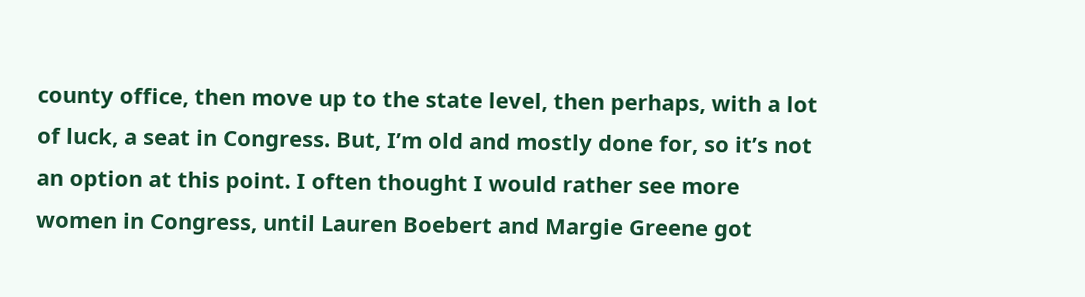county office, then move up to the state level, then perhaps, with a lot of luck, a seat in Congress. But, I’m old and mostly done for, so it’s not an option at this point. I often thought I would rather see more women in Congress, until Lauren Boebert and Margie Greene got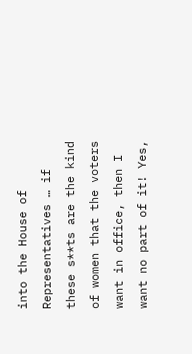into the House of Representatives … if these s**ts are the kind of women that the voters want in office, then I want no part of it! Yes,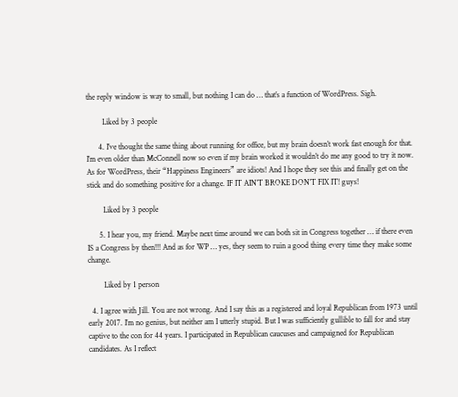the reply window is way to small, but nothing I can do … that’s a function of WordPress. Sigh.

        Liked by 3 people

      4. I’ve thought the same thing about running for office, but my brain doesn’t work fast enough for that. I’m even older than McConnell now so even if my brain worked it wouldn’t do me any good to try it now. As for WordPress, their “Happiness Engineers” are idiots! And I hope they see this and finally get on the stick and do something positive for a change. IF IT AIN’T BROKE DON’T FIX IT! guys!

        Liked by 3 people

      5. I hear you, my friend. Maybe next time around we can both sit in Congress together … if there even IS a Congress by then!!! And as for WP … yes, they seem to ruin a good thing every time they make some change.

        Liked by 1 person

  4. I agree with Jill. You are not wrong. And I say this as a registered and loyal Republican from 1973 until early 2017. I’m no genius, but neither am I utterly stupid. But I was sufficiently gullible to fall for and stay captive to the con for 44 years. I participated in Republican caucuses and campaigned for Republican candidates. As I reflect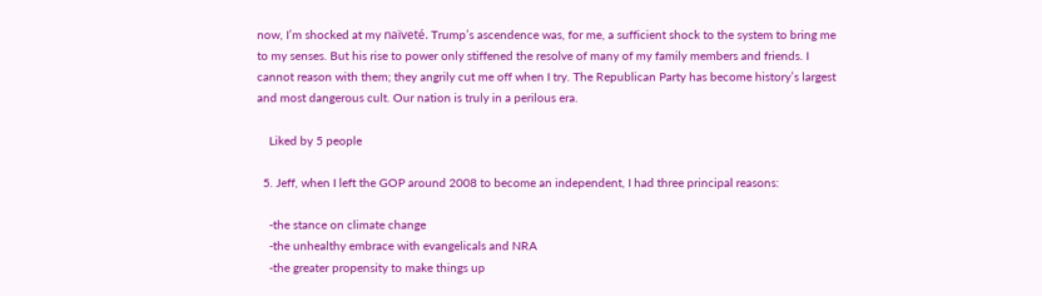now, I’m shocked at my naïveté. Trump’s ascendence was, for me, a sufficient shock to the system to bring me to my senses. But his rise to power only stiffened the resolve of many of my family members and friends. I cannot reason with them; they angrily cut me off when I try. The Republican Party has become history’s largest and most dangerous cult. Our nation is truly in a perilous era.

    Liked by 5 people

  5. Jeff, when I left the GOP around 2008 to become an independent, I had three principal reasons:

    -the stance on climate change
    -the unhealthy embrace with evangelicals and NRA
    -the greater propensity to make things up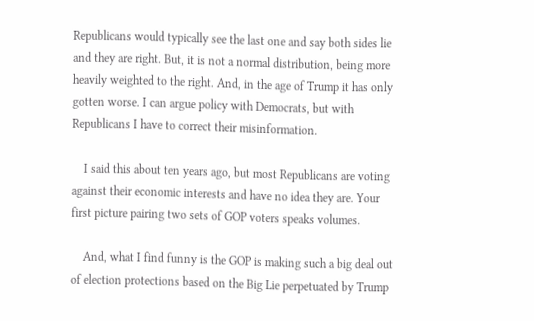Republicans would typically see the last one and say both sides lie and they are right. But, it is not a normal distribution, being more heavily weighted to the right. And, in the age of Trump it has only gotten worse. I can argue policy with Democrats, but with Republicans I have to correct their misinformation.

    I said this about ten years ago, but most Republicans are voting against their economic interests and have no idea they are. Your first picture pairing two sets of GOP voters speaks volumes.

    And, what I find funny is the GOP is making such a big deal out of election protections based on the Big Lie perpetuated by Trump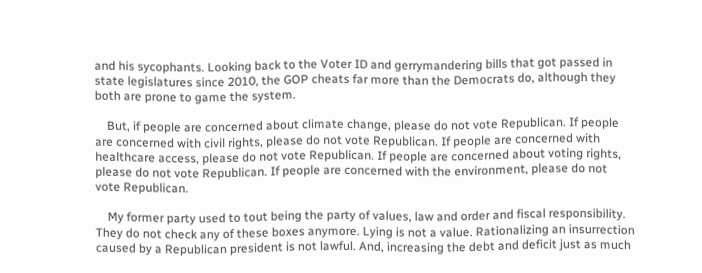and his sycophants. Looking back to the Voter ID and gerrymandering bills that got passed in state legislatures since 2010, the GOP cheats far more than the Democrats do, although they both are prone to game the system.

    But, if people are concerned about climate change, please do not vote Republican. If people are concerned with civil rights, please do not vote Republican. If people are concerned with healthcare access, please do not vote Republican. If people are concerned about voting rights, please do not vote Republican. If people are concerned with the environment, please do not vote Republican.

    My former party used to tout being the party of values, law and order and fiscal responsibility. They do not check any of these boxes anymore. Lying is not a value. Rationalizing an insurrection caused by a Republican president is not lawful. And, increasing the debt and deficit just as much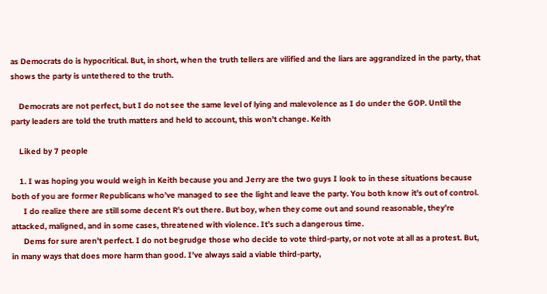as Democrats do is hypocritical. But, in short, when the truth tellers are vilified and the liars are aggrandized in the party, that shows the party is untethered to the truth.

    Democrats are not perfect, but I do not see the same level of lying and malevolence as I do under the GOP. Until the party leaders are told the truth matters and held to account, this won’t change. Keith

    Liked by 7 people

    1. I was hoping you would weigh in Keith because you and Jerry are the two guys I look to in these situations because both of you are former Republicans who’ve managed to see the light and leave the party. You both know it’s out of control.
      I do realize there are still some decent R’s out there. But boy, when they come out and sound reasonable, they’re attacked, maligned, and in some cases, threatened with violence. It’s such a dangerous time.
      Dems for sure aren’t perfect. I do not begrudge those who decide to vote third-party, or not vote at all as a protest. But, in many ways that does more harm than good. I’ve always said a viable third-party,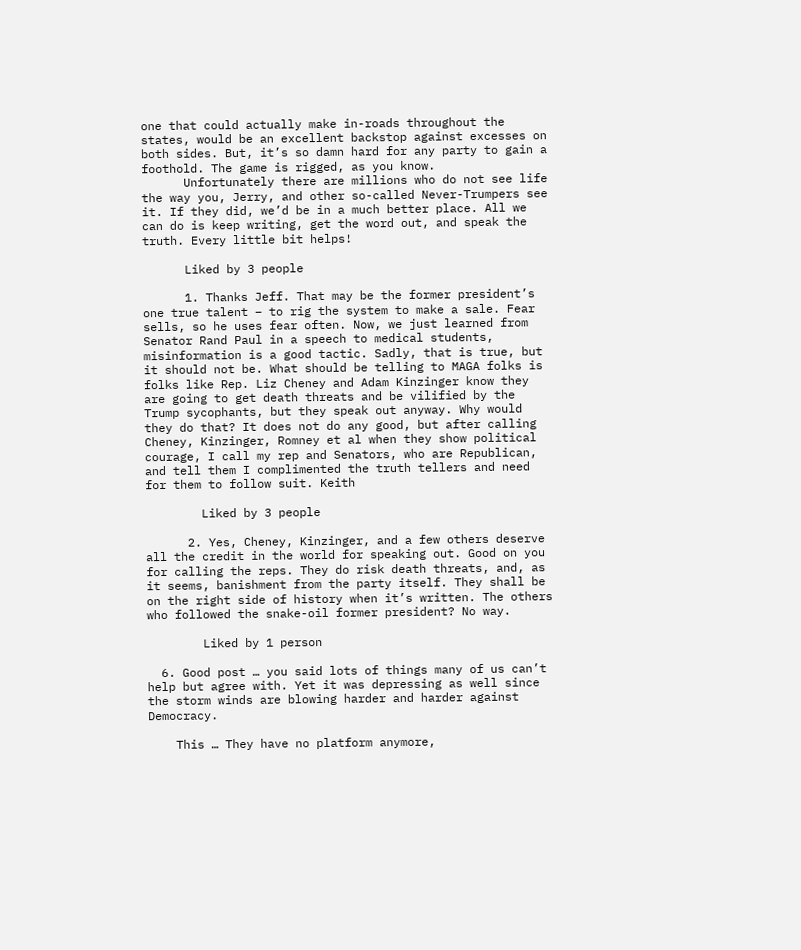one that could actually make in-roads throughout the states, would be an excellent backstop against excesses on both sides. But, it’s so damn hard for any party to gain a foothold. The game is rigged, as you know.
      Unfortunately there are millions who do not see life the way you, Jerry, and other so-called Never-Trumpers see it. If they did, we’d be in a much better place. All we can do is keep writing, get the word out, and speak the truth. Every little bit helps!

      Liked by 3 people

      1. Thanks Jeff. That may be the former president’s one true talent – to rig the system to make a sale. Fear sells, so he uses fear often. Now, we just learned from Senator Rand Paul in a speech to medical students, misinformation is a good tactic. Sadly, that is true, but it should not be. What should be telling to MAGA folks is folks like Rep. Liz Cheney and Adam Kinzinger know they are going to get death threats and be vilified by the Trump sycophants, but they speak out anyway. Why would they do that? It does not do any good, but after calling Cheney, Kinzinger, Romney et al when they show political courage, I call my rep and Senators, who are Republican, and tell them I complimented the truth tellers and need for them to follow suit. Keith

        Liked by 3 people

      2. Yes, Cheney, Kinzinger, and a few others deserve all the credit in the world for speaking out. Good on you for calling the reps. They do risk death threats, and, as it seems, banishment from the party itself. They shall be on the right side of history when it’s written. The others who followed the snake-oil former president? No way.

        Liked by 1 person

  6. Good post … you said lots of things many of us can’t help but agree with. Yet it was depressing as well since the storm winds are blowing harder and harder against Democracy.

    This … They have no platform anymore,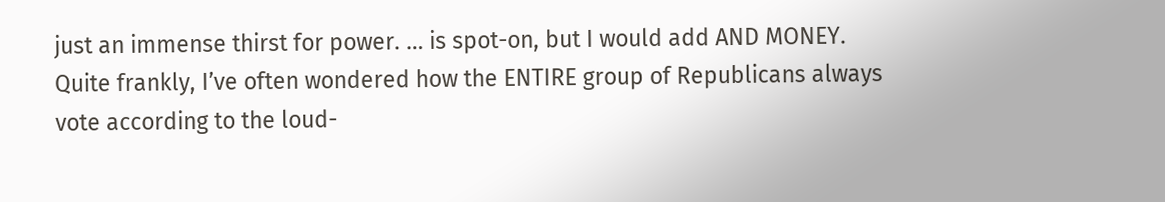just an immense thirst for power. … is spot-on, but I would add AND MONEY. Quite frankly, I’ve often wondered how the ENTIRE group of Republicans always vote according to the loud-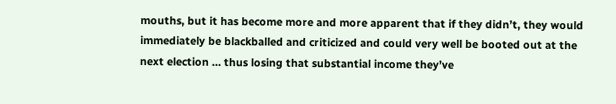mouths, but it has become more and more apparent that if they didn’t, they would immediately be blackballed and criticized and could very well be booted out at the next election … thus losing that substantial income they’ve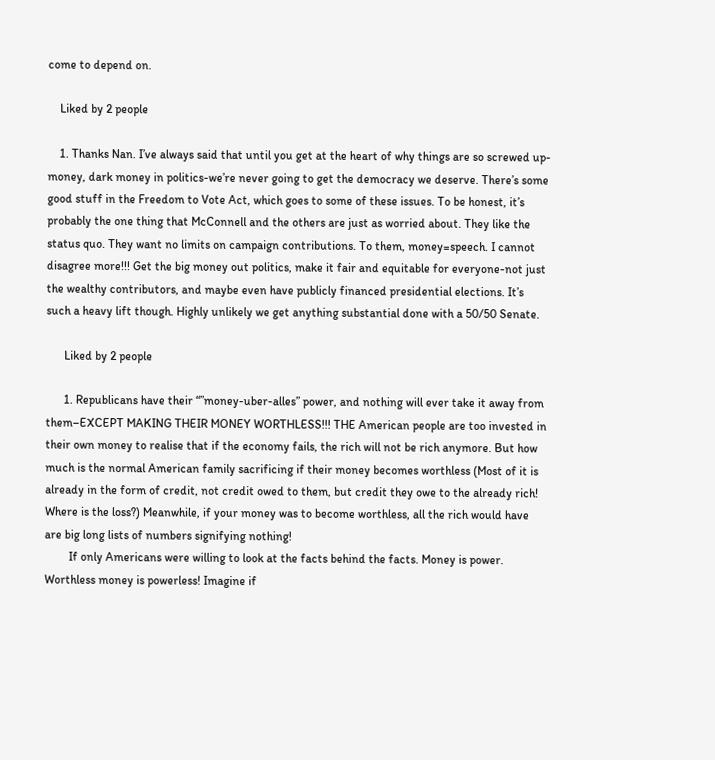come to depend on.

    Liked by 2 people

    1. Thanks Nan. I’ve always said that until you get at the heart of why things are so screwed up-money, dark money in politics-we’re never going to get the democracy we deserve. There’s some good stuff in the Freedom to Vote Act, which goes to some of these issues. To be honest, it’s probably the one thing that McConnell and the others are just as worried about. They like the status quo. They want no limits on campaign contributions. To them, money=speech. I cannot disagree more!!! Get the big money out politics, make it fair and equitable for everyone-not just the wealthy contributors, and maybe even have publicly financed presidential elections. It’s such a heavy lift though. Highly unlikely we get anything substantial done with a 50/50 Senate.

      Liked by 2 people

      1. Republicans have their “”money-uber-alles” power, and nothing will ever take it away from them–EXCEPT MAKING THEIR MONEY WORTHLESS!!! THE American people are too invested in their own money to realise that if the economy fails, the rich will not be rich anymore. But how much is the normal American family sacrificing if their money becomes worthless (Most of it is already in the form of credit, not credit owed to them, but credit they owe to the already rich! Where is the loss?) Meanwhile, if your money was to become worthless, all the rich would have are big long lists of numbers signifying nothing!
        If only Americans were willing to look at the facts behind the facts. Money is power. Worthless money is powerless! Imagine if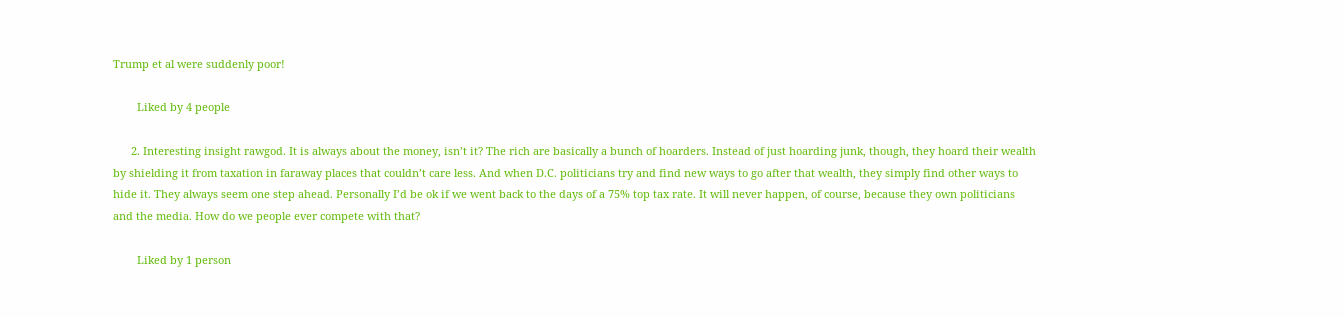Trump et al were suddenly poor!

        Liked by 4 people

      2. Interesting insight rawgod. It is always about the money, isn’t it? The rich are basically a bunch of hoarders. Instead of just hoarding junk, though, they hoard their wealth by shielding it from taxation in faraway places that couldn’t care less. And when D.C. politicians try and find new ways to go after that wealth, they simply find other ways to hide it. They always seem one step ahead. Personally I’d be ok if we went back to the days of a 75% top tax rate. It will never happen, of course, because they own politicians and the media. How do we people ever compete with that?

        Liked by 1 person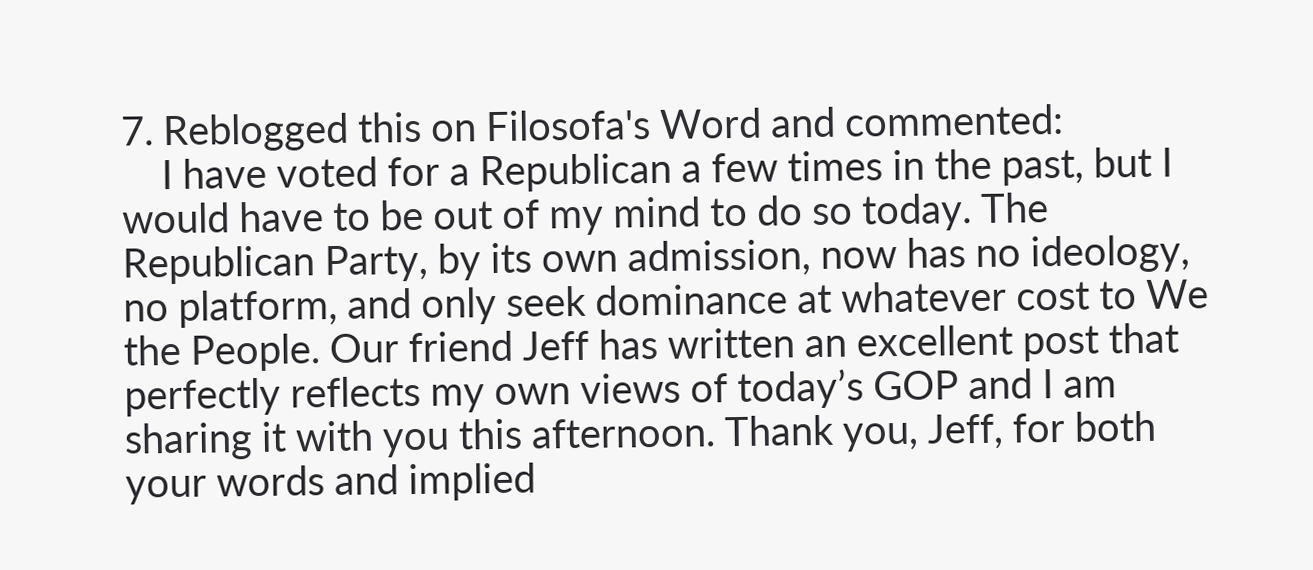7. Reblogged this on Filosofa's Word and commented:
    I have voted for a Republican a few times in the past, but I would have to be out of my mind to do so today. The Republican Party, by its own admission, now has no ideology, no platform, and only seek dominance at whatever cost to We the People. Our friend Jeff has written an excellent post that perfectly reflects my own views of today’s GOP and I am sharing it with you this afternoon. Thank you, Jeff, for both your words and implied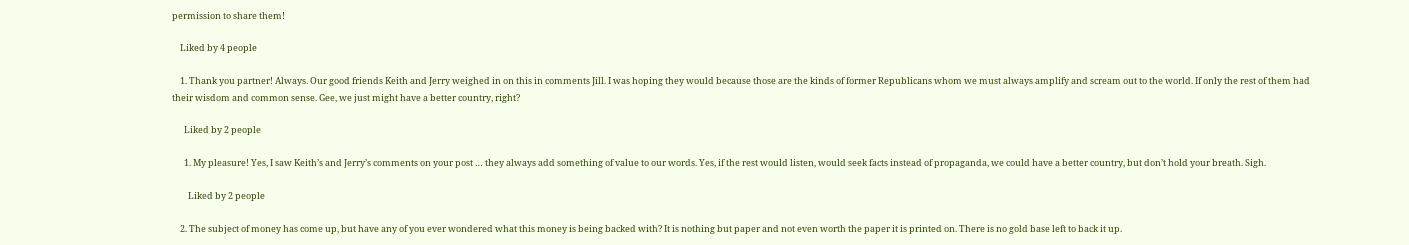permission to share them!

    Liked by 4 people

    1. Thank you partner! Always. Our good friends Keith and Jerry weighed in on this in comments Jill. I was hoping they would because those are the kinds of former Republicans whom we must always amplify and scream out to the world. If only the rest of them had their wisdom and common sense. Gee, we just might have a better country, right?

      Liked by 2 people

      1. My pleasure! Yes, I saw Keith’s and Jerry’s comments on your post … they always add something of value to our words. Yes, if the rest would listen, would seek facts instead of propaganda, we could have a better country, but don’t hold your breath. Sigh.

        Liked by 2 people

    2. The subject of money has come up, but have any of you ever wondered what this money is being backed with? It is nothing but paper and not even worth the paper it is printed on. There is no gold base left to back it up.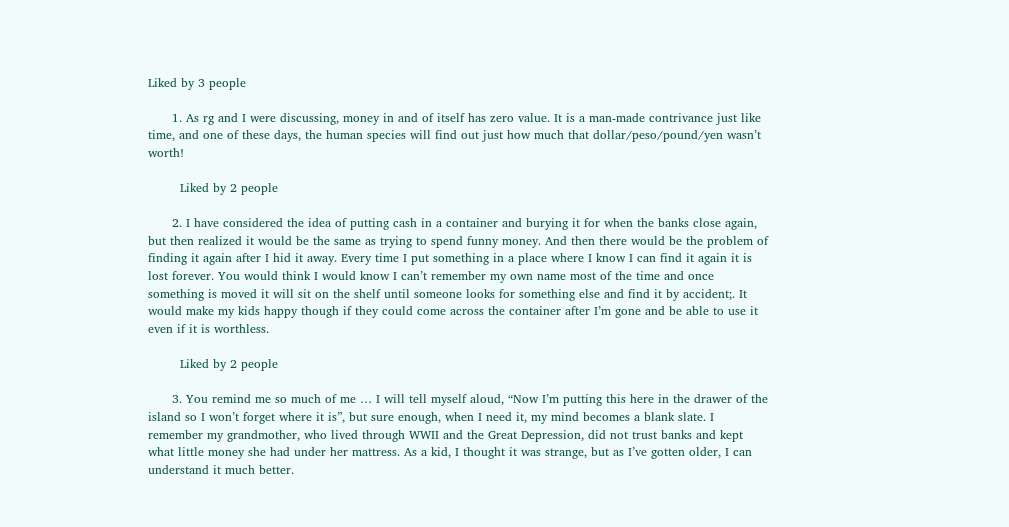Liked by 3 people

      1. As rg and I were discussing, money in and of itself has zero value. It is a man-made contrivance just like time, and one of these days, the human species will find out just how much that dollar/peso/pound/yen wasn’t worth!

        Liked by 2 people

      2. I have considered the idea of putting cash in a container and burying it for when the banks close again, but then realized it would be the same as trying to spend funny money. And then there would be the problem of finding it again after I hid it away. Every time I put something in a place where I know I can find it again it is lost forever. You would think I would know I can’t remember my own name most of the time and once something is moved it will sit on the shelf until someone looks for something else and find it by accident;. It would make my kids happy though if they could come across the container after I’m gone and be able to use it even if it is worthless.

        Liked by 2 people

      3. You remind me so much of me … I will tell myself aloud, “Now I’m putting this here in the drawer of the island so I won’t forget where it is”, but sure enough, when I need it, my mind becomes a blank slate. I remember my grandmother, who lived through WWII and the Great Depression, did not trust banks and kept what little money she had under her mattress. As a kid, I thought it was strange, but as I’ve gotten older, I can understand it much better.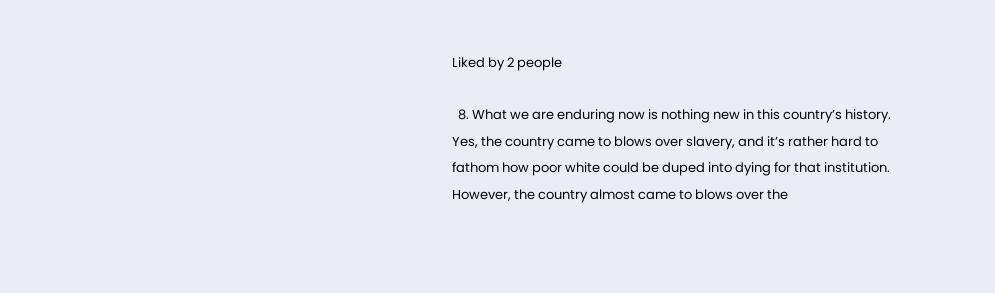Liked by 2 people

  8. What we are enduring now is nothing new in this country’s history. Yes, the country came to blows over slavery, and it’s rather hard to fathom how poor white could be duped into dying for that institution. However, the country almost came to blows over the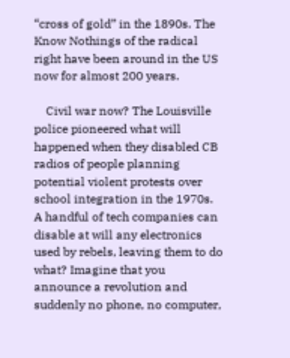“cross of gold” in the 1890s. The Know Nothings of the radical right have been around in the US now for almost 200 years.

    Civil war now? The Louisville police pioneered what will happened when they disabled CB radios of people planning potential violent protests over school integration in the 1970s. A handful of tech companies can disable at will any electronics used by rebels, leaving them to do what? Imagine that you announce a revolution and suddenly no phone, no computer,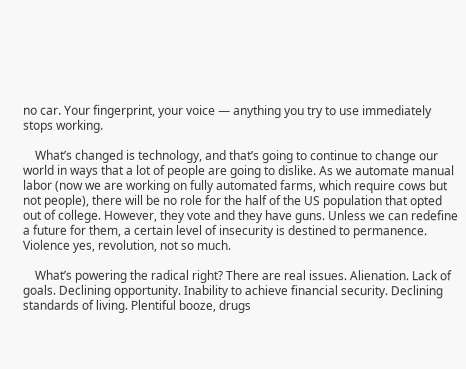no car. Your fingerprint, your voice — anything you try to use immediately stops working.

    What’s changed is technology, and that’s going to continue to change our world in ways that a lot of people are going to dislike. As we automate manual labor (now we are working on fully automated farms, which require cows but not people), there will be no role for the half of the US population that opted out of college. However, they vote and they have guns. Unless we can redefine a future for them, a certain level of insecurity is destined to permanence. Violence yes, revolution, not so much.

    What’s powering the radical right? There are real issues. Alienation. Lack of goals. Declining opportunity. Inability to achieve financial security. Declining standards of living. Plentiful booze, drugs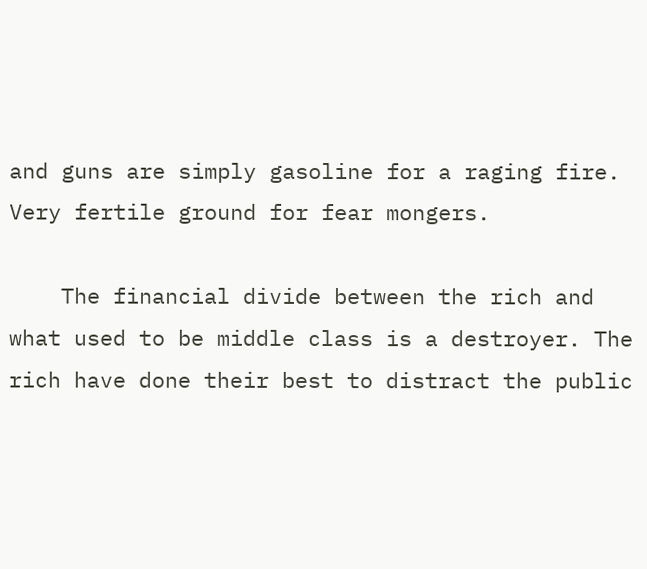and guns are simply gasoline for a raging fire. Very fertile ground for fear mongers.

    The financial divide between the rich and what used to be middle class is a destroyer. The rich have done their best to distract the public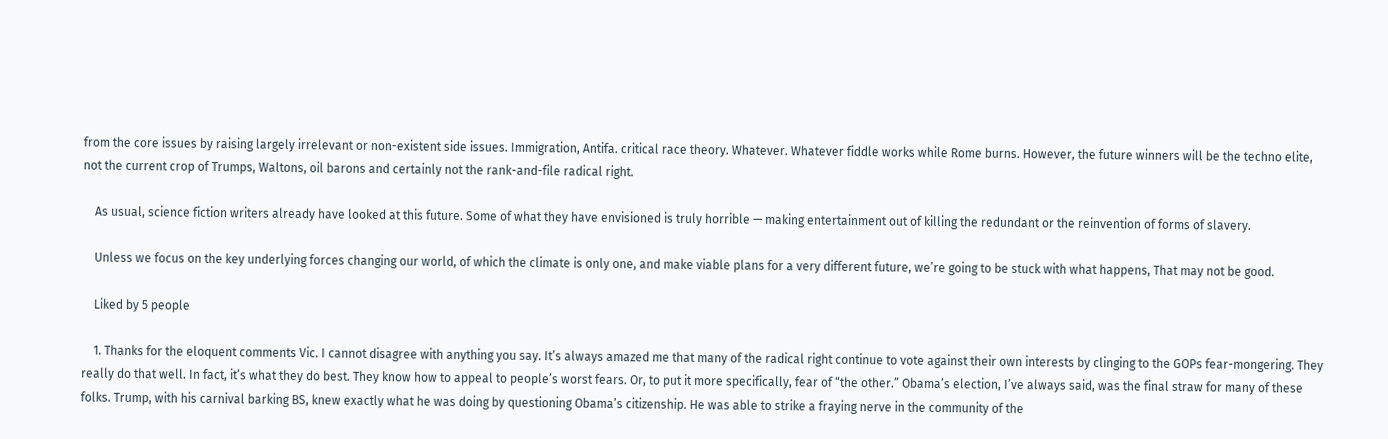from the core issues by raising largely irrelevant or non-existent side issues. Immigration, Antifa. critical race theory. Whatever. Whatever fiddle works while Rome burns. However, the future winners will be the techno elite, not the current crop of Trumps, Waltons, oil barons and certainly not the rank-and-file radical right.

    As usual, science fiction writers already have looked at this future. Some of what they have envisioned is truly horrible — making entertainment out of killing the redundant or the reinvention of forms of slavery.

    Unless we focus on the key underlying forces changing our world, of which the climate is only one, and make viable plans for a very different future, we’re going to be stuck with what happens, That may not be good.

    Liked by 5 people

    1. Thanks for the eloquent comments Vic. I cannot disagree with anything you say. It’s always amazed me that many of the radical right continue to vote against their own interests by clinging to the GOPs fear-mongering. They really do that well. In fact, it’s what they do best. They know how to appeal to people’s worst fears. Or, to put it more specifically, fear of “the other.” Obama’s election, I’ve always said, was the final straw for many of these folks. Trump, with his carnival barking BS, knew exactly what he was doing by questioning Obama’s citizenship. He was able to strike a fraying nerve in the community of the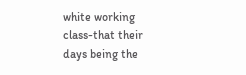white working class-that their days being the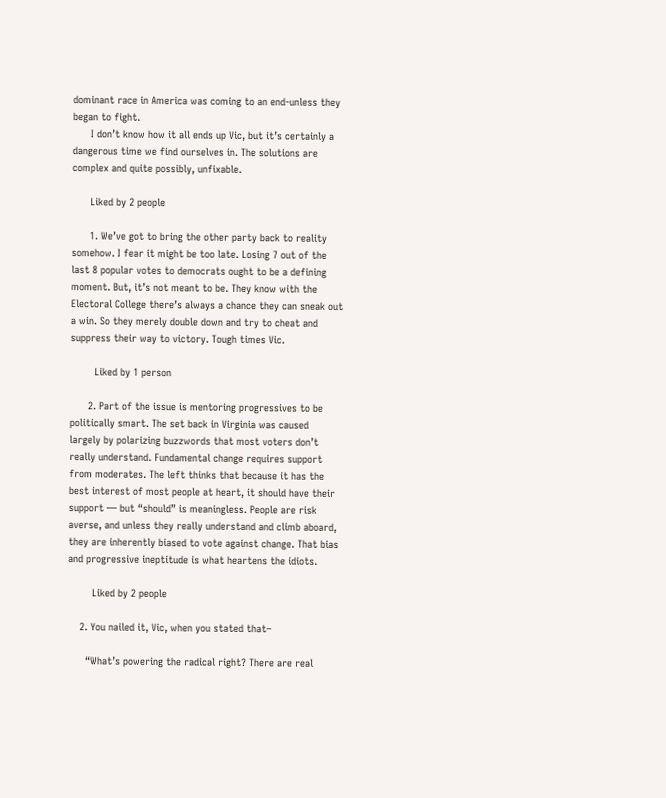dominant race in America was coming to an end-unless they began to fight.
      I don’t know how it all ends up Vic, but it’s certainly a dangerous time we find ourselves in. The solutions are complex and quite possibly, unfixable.

      Liked by 2 people

      1. We’ve got to bring the other party back to reality somehow. I fear it might be too late. Losing 7 out of the last 8 popular votes to democrats ought to be a defining moment. But, it’s not meant to be. They know with the Electoral College there’s always a chance they can sneak out a win. So they merely double down and try to cheat and suppress their way to victory. Tough times Vic.

        Liked by 1 person

      2. Part of the issue is mentoring progressives to be politically smart. The set back in Virginia was caused largely by polarizing buzzwords that most voters don’t really understand. Fundamental change requires support from moderates. The left thinks that because it has the best interest of most people at heart, it should have their support — but “should” is meaningless. People are risk averse, and unless they really understand and climb aboard, they are inherently biased to vote against change. That bias and progressive ineptitude is what heartens the idiots.

        Liked by 2 people

    2. You nailed it, Vic, when you stated that–

      “What’s powering the radical right? There are real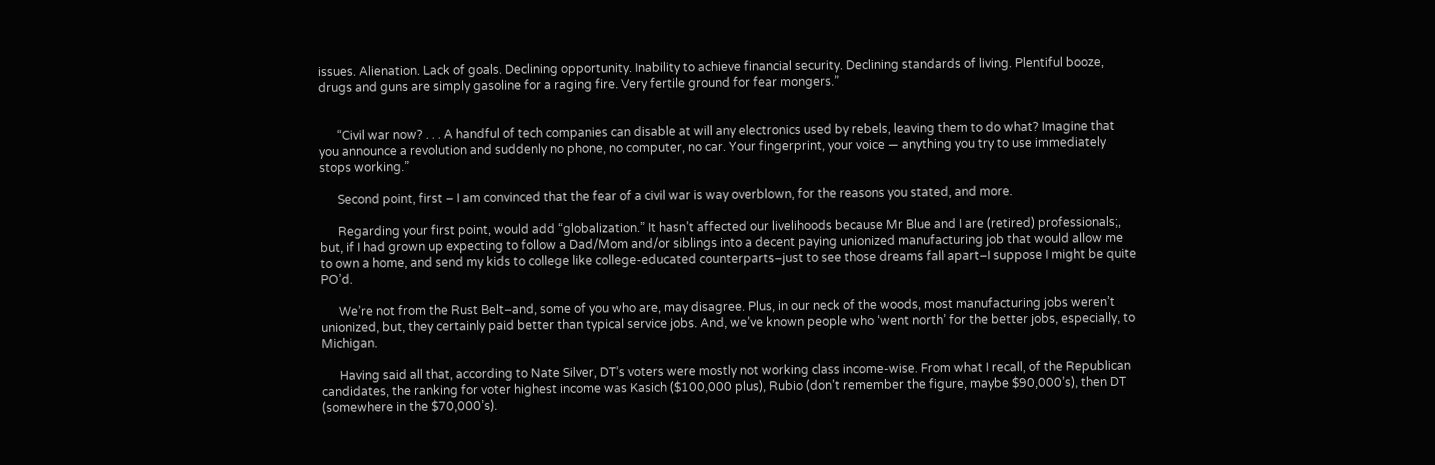issues. Alienation. Lack of goals. Declining opportunity. Inability to achieve financial security. Declining standards of living. Plentiful booze, drugs and guns are simply gasoline for a raging fire. Very fertile ground for fear mongers.”


      “Civil war now? . . . A handful of tech companies can disable at will any electronics used by rebels, leaving them to do what? Imagine that you announce a revolution and suddenly no phone, no computer, no car. Your fingerprint, your voice — anything you try to use immediately stops working.”

      Second point, first – I am convinced that the fear of a civil war is way overblown, for the reasons you stated, and more.

      Regarding your first point, would add “globalization.” It hasn’t affected our livelihoods because Mr Blue and I are (retired) professionals;, but, if I had grown up expecting to follow a Dad/Mom and/or siblings into a decent paying unionized manufacturing job that would allow me to own a home, and send my kids to college like college-educated counterparts–just to see those dreams fall apart–I suppose I might be quite PO’d.

      We’re not from the Rust Belt–and, some of you who are, may disagree. Plus, in our neck of the woods, most manufacturing jobs weren’t unionized, but, they certainly paid better than typical service jobs. And, we’ve known people who ‘went north’ for the better jobs, especially, to Michigan.

      Having said all that, according to Nate Silver, DT’s voters were mostly not working class income-wise. From what I recall, of the Republican candidates, the ranking for voter highest income was Kasich ($100,000 plus), Rubio (don’t remember the figure, maybe $90,000’s), then DT (somewhere in the $70,000’s).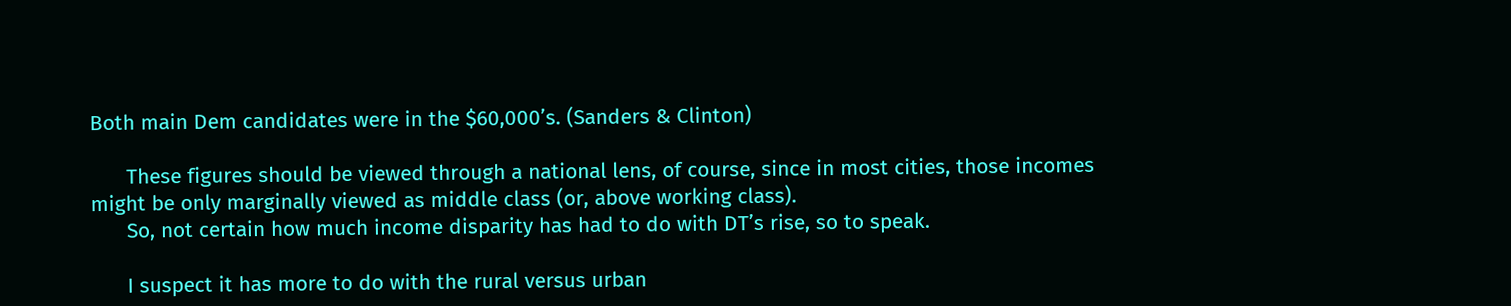Both main Dem candidates were in the $60,000’s. (Sanders & Clinton)

      These figures should be viewed through a national lens, of course, since in most cities, those incomes might be only marginally viewed as middle class (or, above working class).
      So, not certain how much income disparity has had to do with DT’s rise, so to speak.

      I suspect it has more to do with the rural versus urban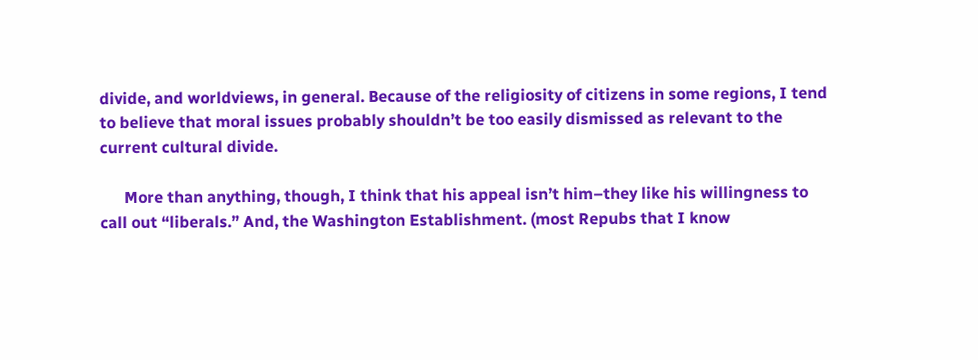divide, and worldviews, in general. Because of the religiosity of citizens in some regions, I tend to believe that moral issues probably shouldn’t be too easily dismissed as relevant to the current cultural divide.

      More than anything, though, I think that his appeal isn’t him–they like his willingness to call out “liberals.” And, the Washington Establishment. (most Repubs that I know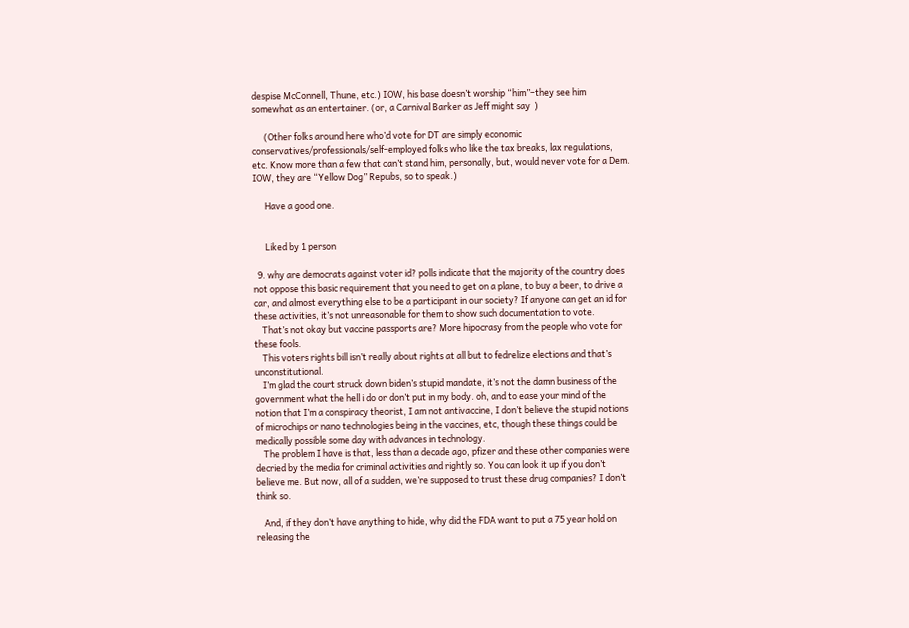despise McConnell, Thune, etc.) IOW, his base doesn’t worship “him”–they see him somewhat as an entertainer. (or, a Carnival Barker as Jeff might say  )

      (Other folks around here who’d vote for DT are simply economic conservatives/professionals/self-employed folks who like the tax breaks, lax regulations, etc. Know more than a few that can’t stand him, personally, but, would never vote for a Dem. IOW, they are “Yellow Dog” Repubs, so to speak.)

      Have a good one.


      Liked by 1 person

  9. why are democrats against voter id? polls indicate that the majority of the country does not oppose this basic requirement that you need to get on a plane, to buy a beer, to drive a car, and almost everything else to be a participant in our society? If anyone can get an id for these activities, it’s not unreasonable for them to show such documentation to vote.
    That’s not okay but vaccine passports are? More hipocrasy from the people who vote for these fools.
    This voters rights bill isn’t really about rights at all but to fedrelize elections and that’s unconstitutional.
    I’m glad the court struck down biden’s stupid mandate, it’s not the damn business of the government what the hell i do or don’t put in my body. oh, and to ease your mind of the notion that I’m a conspiracy theorist, I am not antivaccine, I don’t believe the stupid notions of microchips or nano technologies being in the vaccines, etc, though these things could be medically possible some day with advances in technology.
    The problem I have is that, less than a decade ago, pfizer and these other companies were decried by the media for criminal activities and rightly so. You can look it up if you don’t believe me. But now, all of a sudden, we’re supposed to trust these drug companies? I don’t think so.

    And, if they don’t have anything to hide, why did the FDA want to put a 75 year hold on releasing the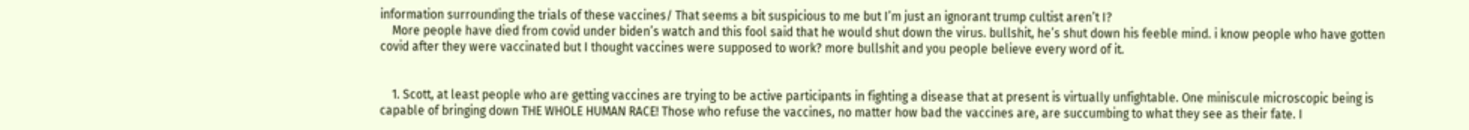information surrounding the trials of these vaccines/ That seems a bit suspicious to me but I’m just an ignorant trump cultist aren’t I?
    More people have died from covid under biden’s watch and this fool said that he would shut down the virus. bullshit, he’s shut down his feeble mind. i know people who have gotten covid after they were vaccinated but I thought vaccines were supposed to work? more bullshit and you people believe every word of it.


    1. Scott, at least people who are getting vaccines are trying to be active participants in fighting a disease that at present is virtually unfightable. One miniscule microscopic being is capable of bringing down THE WHOLE HUMAN RACE! Those who refuse the vaccines, no matter how bad the vaccines are, are succumbing to what they see as their fate. I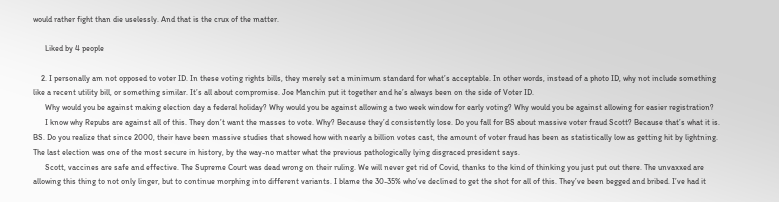would rather fight than die uselessly. And that is the crux of the matter.

      Liked by 4 people

    2. I personally am not opposed to voter ID. In these voting rights bills, they merely set a minimum standard for what’s acceptable. In other words, instead of a photo ID, why not include something like a recent utility bill, or something similar. It’s all about compromise. Joe Manchin put it together and he’s always been on the side of Voter ID.
      Why would you be against making election day a federal holiday? Why would you be against allowing a two week window for early voting? Why would you be against allowing for easier registration?
      I know why Repubs are against all of this. They don’t want the masses to vote. Why? Because they’d consistently lose. Do you fall for BS about massive voter fraud Scott? Because that’s what it is. BS. Do you realize that since 2000, their have been massive studies that showed how with nearly a billion votes cast, the amount of voter fraud has been as statistically low as getting hit by lightning. The last election was one of the most secure in history, by the way-no matter what the previous pathologically lying disgraced president says.
      Scott, vaccines are safe and effective. The Supreme Court was dead wrong on their ruling. We will never get rid of Covid, thanks to the kind of thinking you just put out there. The unvaxxed are allowing this thing to not only linger, but to continue morphing into different variants. I blame the 30-35% who’ve declined to get the shot for all of this. They’ve been begged and bribed. I’ve had it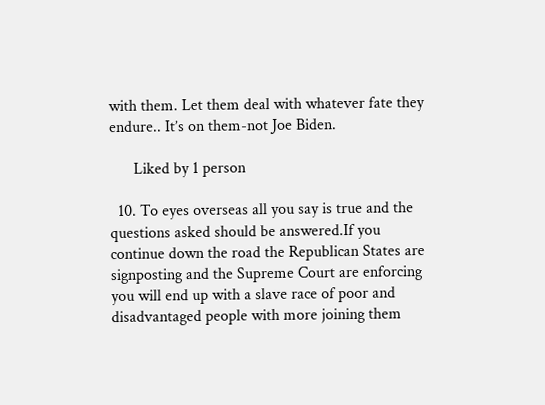with them. Let them deal with whatever fate they endure.. It’s on them-not Joe Biden.

      Liked by 1 person

  10. To eyes overseas all you say is true and the questions asked should be answered.If you continue down the road the Republican States are signposting and the Supreme Court are enforcing you will end up with a slave race of poor and disadvantaged people with more joining them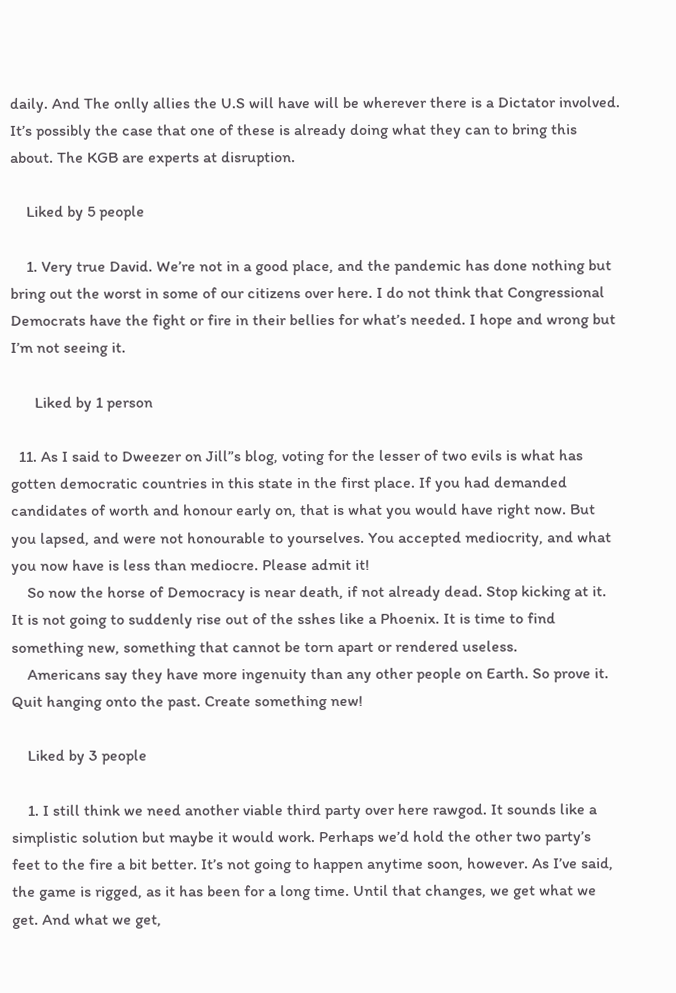daily. And The onlly allies the U.S will have will be wherever there is a Dictator involved. It’s possibly the case that one of these is already doing what they can to bring this about. The KGB are experts at disruption.

    Liked by 5 people

    1. Very true David. We’re not in a good place, and the pandemic has done nothing but bring out the worst in some of our citizens over here. I do not think that Congressional Democrats have the fight or fire in their bellies for what’s needed. I hope and wrong but I’m not seeing it.

      Liked by 1 person

  11. As I said to Dweezer on Jill”s blog, voting for the lesser of two evils is what has gotten democratic countries in this state in the first place. If you had demanded candidates of worth and honour early on, that is what you would have right now. But you lapsed, and were not honourable to yourselves. You accepted mediocrity, and what you now have is less than mediocre. Please admit it!
    So now the horse of Democracy is near death, if not already dead. Stop kicking at it. It is not going to suddenly rise out of the sshes like a Phoenix. It is time to find something new, something that cannot be torn apart or rendered useless.
    Americans say they have more ingenuity than any other people on Earth. So prove it. Quit hanging onto the past. Create something new!

    Liked by 3 people

    1. I still think we need another viable third party over here rawgod. It sounds like a simplistic solution but maybe it would work. Perhaps we’d hold the other two party’s feet to the fire a bit better. It’s not going to happen anytime soon, however. As I’ve said, the game is rigged, as it has been for a long time. Until that changes, we get what we get. And what we get,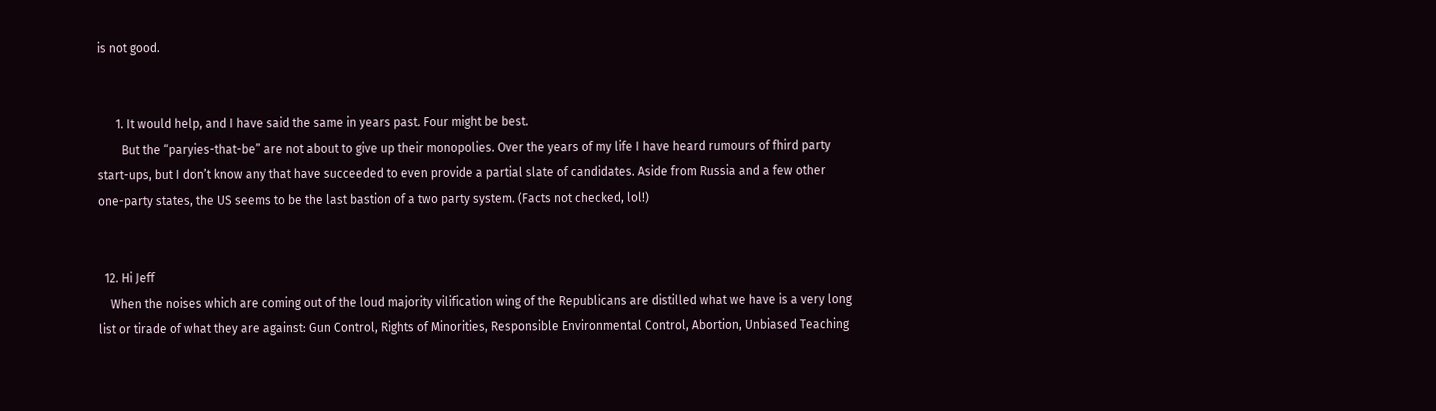is not good.


      1. It would help, and I have said the same in years past. Four might be best.
        But the “paryies-that-be” are not about to give up their monopolies. Over the years of my life I have heard rumours of fhird party start-ups, but I don’t know any that have succeeded to even provide a partial slate of candidates. Aside from Russia and a few other one-party states, the US seems to be the last bastion of a two party system. (Facts not checked, lol!)


  12. Hi Jeff
    When the noises which are coming out of the loud majority vilification wing of the Republicans are distilled what we have is a very long list or tirade of what they are against: Gun Control, Rights of Minorities, Responsible Environmental Control, Abortion, Unbiased Teaching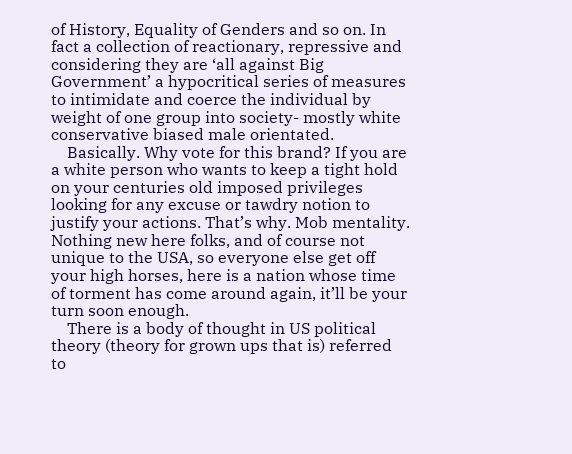of History, Equality of Genders and so on. In fact a collection of reactionary, repressive and considering they are ‘all against Big Government’ a hypocritical series of measures to intimidate and coerce the individual by weight of one group into society- mostly white conservative biased male orientated.
    Basically. Why vote for this brand? If you are a white person who wants to keep a tight hold on your centuries old imposed privileges looking for any excuse or tawdry notion to justify your actions. That’s why. Mob mentality. Nothing new here folks, and of course not unique to the USA, so everyone else get off your high horses, here is a nation whose time of torment has come around again, it’ll be your turn soon enough.
    There is a body of thought in US political theory (theory for grown ups that is) referred to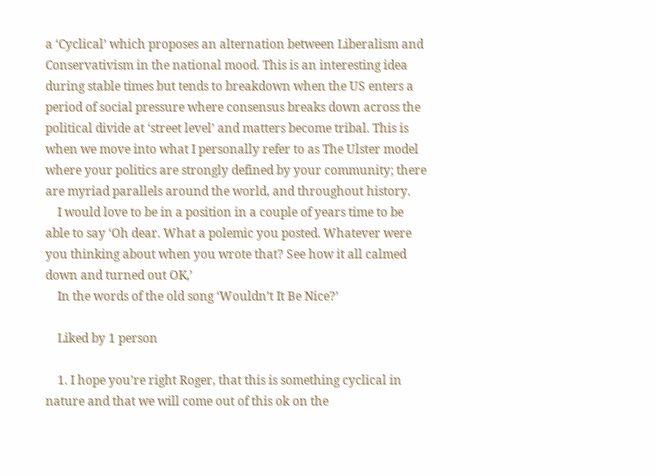a ‘Cyclical’ which proposes an alternation between Liberalism and Conservativism in the national mood. This is an interesting idea during stable times but tends to breakdown when the US enters a period of social pressure where consensus breaks down across the political divide at ‘street level’ and matters become tribal. This is when we move into what I personally refer to as The Ulster model where your politics are strongly defined by your community; there are myriad parallels around the world, and throughout history.
    I would love to be in a position in a couple of years time to be able to say ‘Oh dear. What a polemic you posted. Whatever were you thinking about when you wrote that? See how it all calmed down and turned out OK,’
    In the words of the old song ‘Wouldn’t It Be Nice?’

    Liked by 1 person

    1. I hope you’re right Roger, that this is something cyclical in nature and that we will come out of this ok on the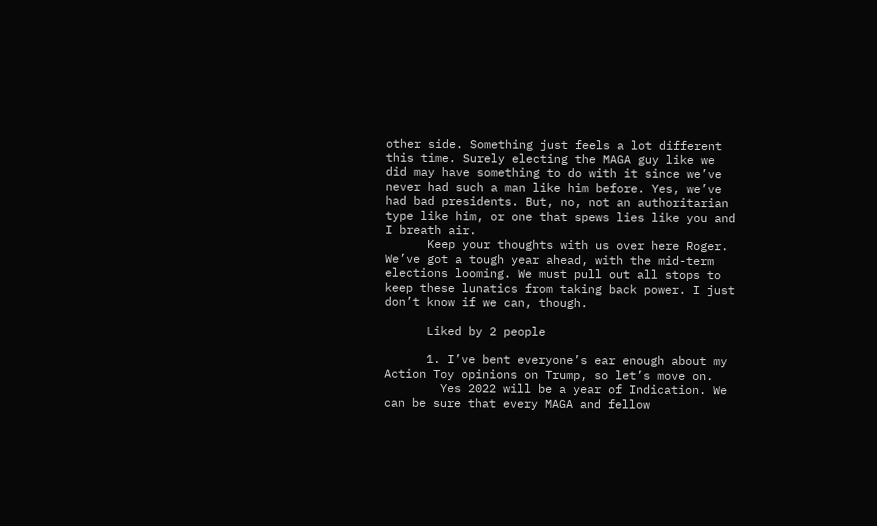other side. Something just feels a lot different this time. Surely electing the MAGA guy like we did may have something to do with it since we’ve never had such a man like him before. Yes, we’ve had bad presidents. But, no, not an authoritarian type like him, or one that spews lies like you and I breath air.
      Keep your thoughts with us over here Roger. We’ve got a tough year ahead, with the mid-term elections looming. We must pull out all stops to keep these lunatics from taking back power. I just don’t know if we can, though.

      Liked by 2 people

      1. I’ve bent everyone’s ear enough about my Action Toy opinions on Trump, so let’s move on.
        Yes 2022 will be a year of Indication. We can be sure that every MAGA and fellow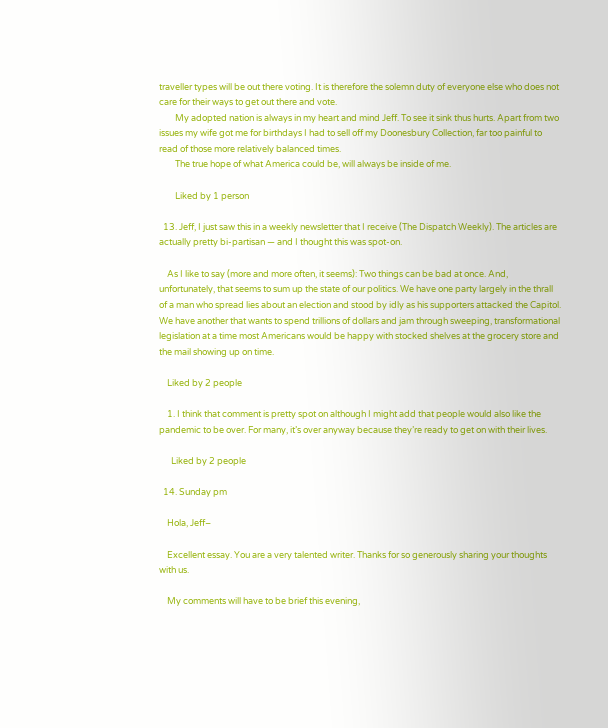traveller types will be out there voting. It is therefore the solemn duty of everyone else who does not care for their ways to get out there and vote.
        My adopted nation is always in my heart and mind Jeff. To see it sink thus hurts. Apart from two issues my wife got me for birthdays I had to sell off my Doonesbury Collection, far too painful to read of those more relatively balanced times.
        The true hope of what America could be, will always be inside of me.

        Liked by 1 person

  13. Jeff, I just saw this in a weekly newsletter that I receive (The Dispatch Weekly). The articles are actually pretty bi-partisan — and I thought this was spot-on.

    As I like to say (more and more often, it seems): Two things can be bad at once. And, unfortunately, that seems to sum up the state of our politics. We have one party largely in the thrall of a man who spread lies about an election and stood by idly as his supporters attacked the Capitol. We have another that wants to spend trillions of dollars and jam through sweeping, transformational legislation at a time most Americans would be happy with stocked shelves at the grocery store and the mail showing up on time.

    Liked by 2 people

    1. I think that comment is pretty spot on although I might add that people would also like the pandemic to be over. For many, it’s over anyway because they’re ready to get on with their lives.

      Liked by 2 people

  14. Sunday pm

    Hola, Jeff–

    Excellent essay. You are a very talented writer. Thanks for so generously sharing your thoughts with us.

    My comments will have to be brief this evening,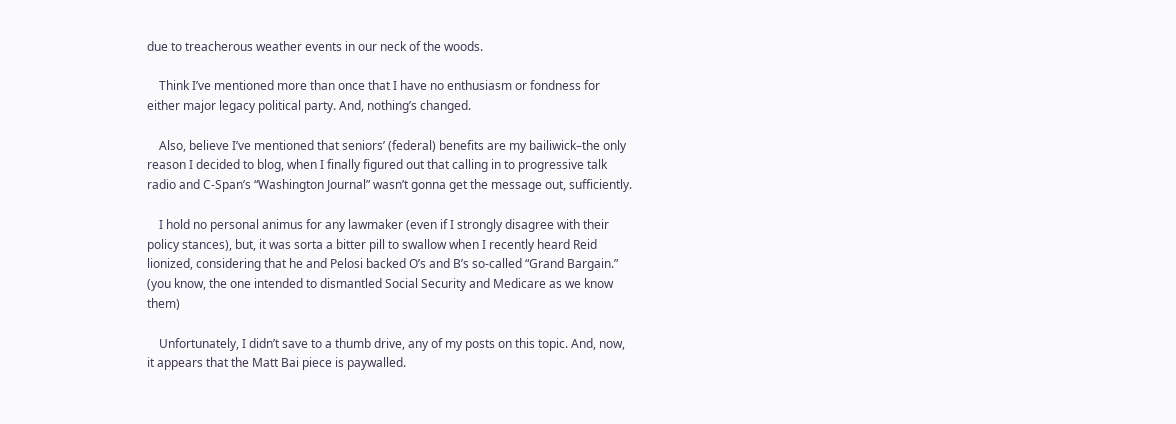due to treacherous weather events in our neck of the woods.

    Think I’ve mentioned more than once that I have no enthusiasm or fondness for either major legacy political party. And, nothing’s changed.

    Also, believe I’ve mentioned that seniors’ (federal) benefits are my bailiwick–the only reason I decided to blog, when I finally figured out that calling in to progressive talk radio and C-Span’s “Washington Journal” wasn’t gonna get the message out, sufficiently.

    I hold no personal animus for any lawmaker (even if I strongly disagree with their policy stances), but, it was sorta a bitter pill to swallow when I recently heard Reid lionized, considering that he and Pelosi backed O’s and B’s so-called “Grand Bargain.” (you know, the one intended to dismantled Social Security and Medicare as we know them)

    Unfortunately, I didn’t save to a thumb drive, any of my posts on this topic. And, now, it appears that the Matt Bai piece is paywalled.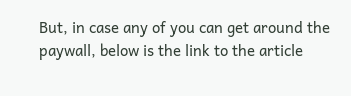But, in case any of you can get around the paywall, below is the link to the article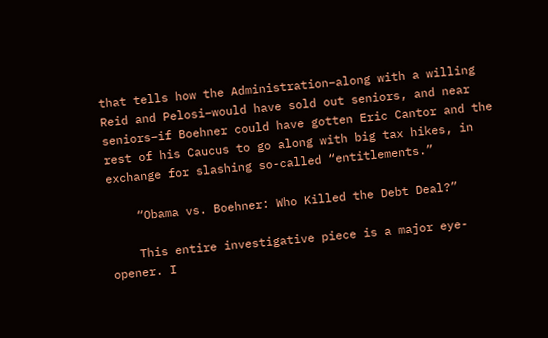that tells how the Administration–along with a willing Reid and Pelosi–would have sold out seniors, and near seniors–if Boehner could have gotten Eric Cantor and the rest of his Caucus to go along with big tax hikes, in exchange for slashing so-called “entitlements.”

    “Obama vs. Boehner: Who Killed the Debt Deal?”

    This entire investigative piece is a major eye-opener. I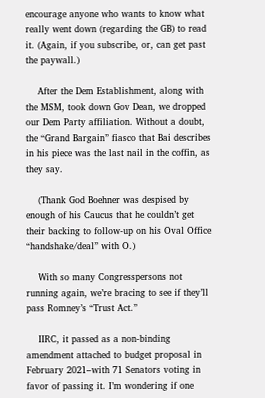encourage anyone who wants to know what really went down (regarding the GB) to read it. (Again, if you subscribe, or, can get past the paywall.)

    After the Dem Establishment, along with the MSM, took down Gov Dean, we dropped our Dem Party affiliation. Without a doubt, the “Grand Bargain” fiasco that Bai describes in his piece was the last nail in the coffin, as they say.

    (Thank God Boehner was despised by enough of his Caucus that he couldn’t get their backing to follow-up on his Oval Office “handshake/deal” with O.)

    With so many Congresspersons not running again, we’re bracing to see if they’ll pass Romney’s “Trust Act.”

    IIRC, it passed as a non-binding amendment attached to budget proposal in February 2021–with 71 Senators voting in favor of passing it. I’m wondering if one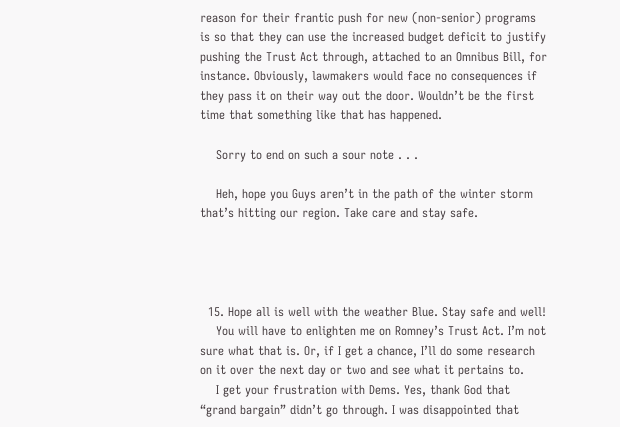reason for their frantic push for new (non-senior) programs is so that they can use the increased budget deficit to justify pushing the Trust Act through, attached to an Omnibus Bill, for instance. Obviously, lawmakers would face no consequences if they pass it on their way out the door. Wouldn’t be the first time that something like that has happened.

    Sorry to end on such a sour note . . .

    Heh, hope you Guys aren’t in the path of the winter storm that’s hitting our region. Take care and stay safe.




  15. Hope all is well with the weather Blue. Stay safe and well!
    You will have to enlighten me on Romney’s Trust Act. I’m not sure what that is. Or, if I get a chance, I’ll do some research on it over the next day or two and see what it pertains to.
    I get your frustration with Dems. Yes, thank God that “grand bargain” didn’t go through. I was disappointed that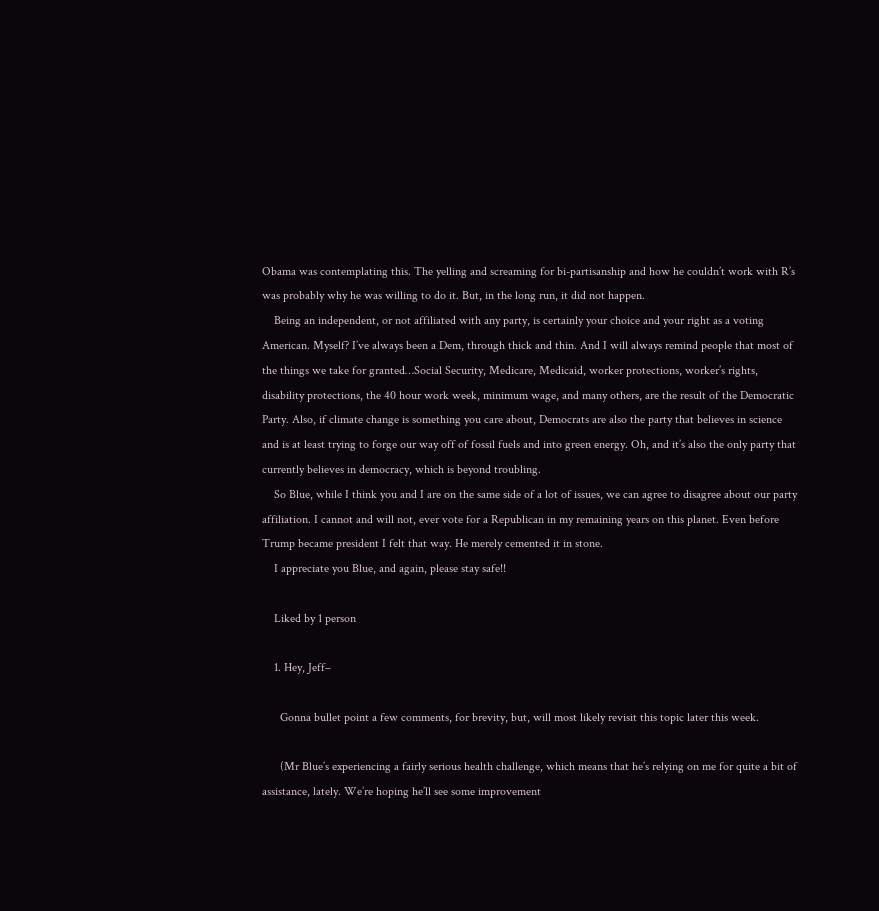Obama was contemplating this. The yelling and screaming for bi-partisanship and how he couldn’t work with R’s was probably why he was willing to do it. But, in the long run, it did not happen.
    Being an independent, or not affiliated with any party, is certainly your choice and your right as a voting American. Myself? I’ve always been a Dem, through thick and thin. And I will always remind people that most of the things we take for granted…Social Security, Medicare, Medicaid, worker protections, worker’s rights, disability protections, the 40 hour work week, minimum wage, and many others, are the result of the Democratic Party. Also, if climate change is something you care about, Democrats are also the party that believes in science and is at least trying to forge our way off of fossil fuels and into green energy. Oh, and it’s also the only party that currently believes in democracy, which is beyond troubling.
    So Blue, while I think you and I are on the same side of a lot of issues, we can agree to disagree about our party affiliation. I cannot and will not, ever vote for a Republican in my remaining years on this planet. Even before Trump became president I felt that way. He merely cemented it in stone.
    I appreciate you Blue, and again, please stay safe!!

    Liked by 1 person

    1. Hey, Jeff–

      Gonna bullet point a few comments, for brevity, but, will most likely revisit this topic later this week.

      (Mr Blue’s experiencing a fairly serious health challenge, which means that he’s relying on me for quite a bit of assistance, lately. We’re hoping he’ll see some improvement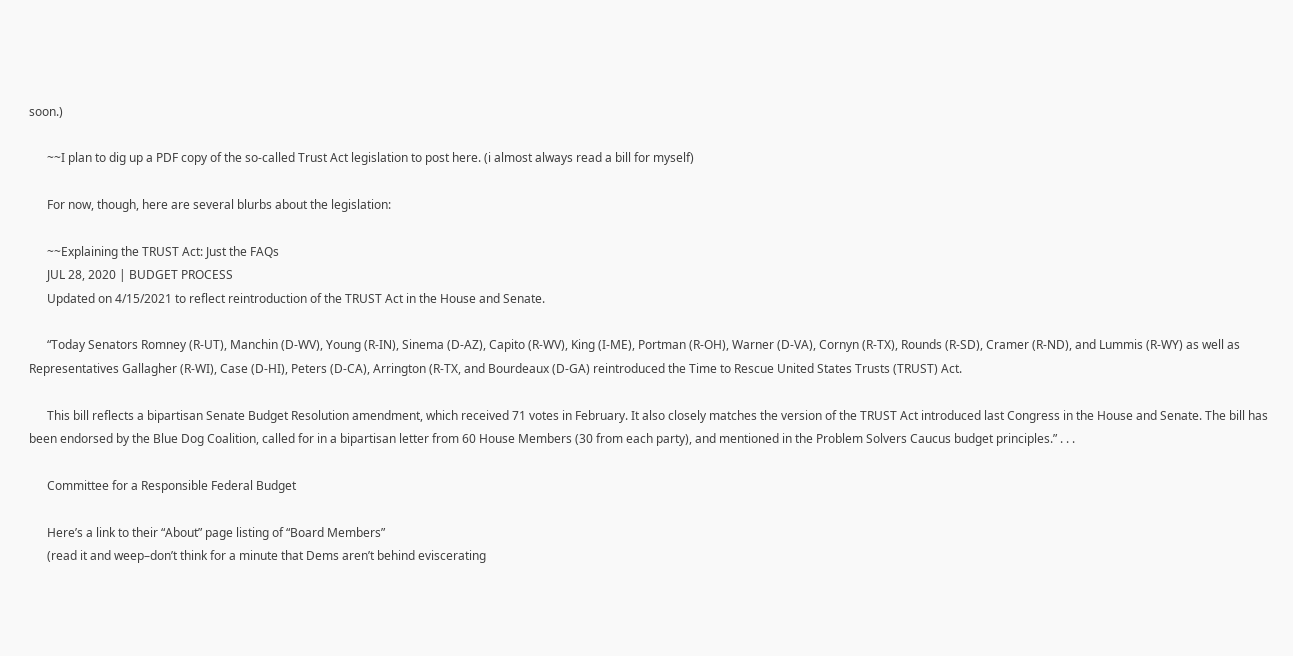soon.)

      ~~I plan to dig up a PDF copy of the so-called Trust Act legislation to post here. (i almost always read a bill for myself)

      For now, though, here are several blurbs about the legislation:

      ~~Explaining the TRUST Act: Just the FAQs
      JUL 28, 2020 | BUDGET PROCESS
      Updated on 4/15/2021 to reflect reintroduction of the TRUST Act in the House and Senate.

      “Today Senators Romney (R-UT), Manchin (D-WV), Young (R-IN), Sinema (D-AZ), Capito (R-WV), King (I-ME), Portman (R-OH), Warner (D-VA), Cornyn (R-TX), Rounds (R-SD), Cramer (R-ND), and Lummis (R-WY) as well as Representatives Gallagher (R-WI), Case (D-HI), Peters (D-CA), Arrington (R-TX, and Bourdeaux (D-GA) reintroduced the Time to Rescue United States Trusts (TRUST) Act.

      This bill reflects a bipartisan Senate Budget Resolution amendment, which received 71 votes in February. It also closely matches the version of the TRUST Act introduced last Congress in the House and Senate. The bill has been endorsed by the Blue Dog Coalition, called for in a bipartisan letter from 60 House Members (30 from each party), and mentioned in the Problem Solvers Caucus budget principles.” . . .

      Committee for a Responsible Federal Budget

      Here’s a link to their “About” page listing of “Board Members”
      (read it and weep–don’t think for a minute that Dems aren’t behind eviscerating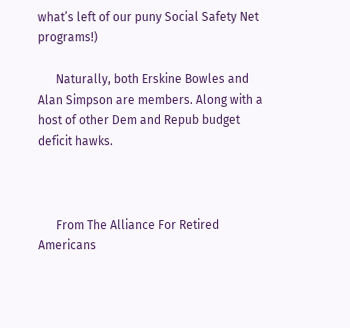what’s left of our puny Social Safety Net programs!)

      Naturally, both Erskine Bowles and Alan Simpson are members. Along with a host of other Dem and Repub budget deficit hawks.



      From The Alliance For Retired Americans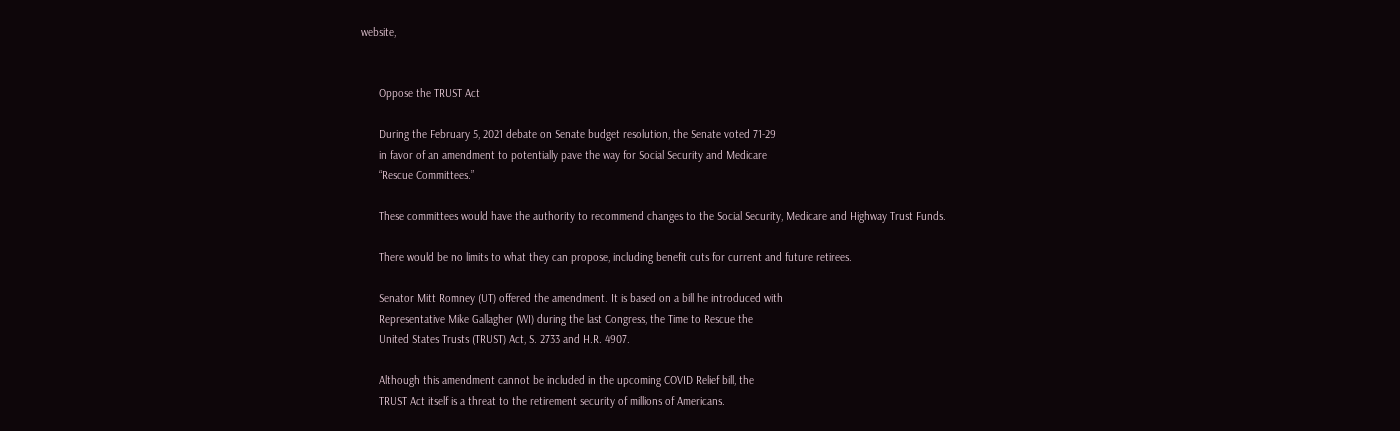website,


      Oppose the TRUST Act

      During the February 5, 2021 debate on Senate budget resolution, the Senate voted 71-29
      in favor of an amendment to potentially pave the way for Social Security and Medicare
      “Rescue Committees.”

      These committees would have the authority to recommend changes to the Social Security, Medicare and Highway Trust Funds.

      There would be no limits to what they can propose, including benefit cuts for current and future retirees.

      Senator Mitt Romney (UT) offered the amendment. It is based on a bill he introduced with
      Representative Mike Gallagher (WI) during the last Congress, the Time to Rescue the
      United States Trusts (TRUST) Act, S. 2733 and H.R. 4907.

      Although this amendment cannot be included in the upcoming COVID Relief bill, the
      TRUST Act itself is a threat to the retirement security of millions of Americans.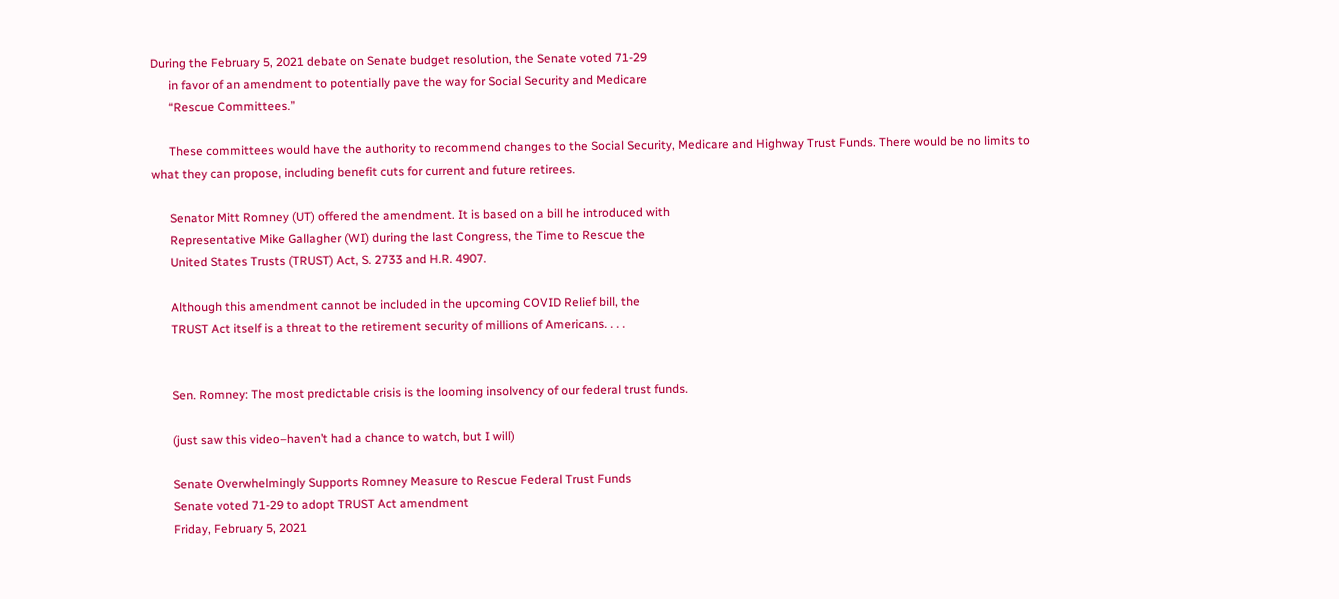During the February 5, 2021 debate on Senate budget resolution, the Senate voted 71-29
      in favor of an amendment to potentially pave the way for Social Security and Medicare
      “Rescue Committees.”

      These committees would have the authority to recommend changes to the Social Security, Medicare and Highway Trust Funds. There would be no limits to what they can propose, including benefit cuts for current and future retirees.

      Senator Mitt Romney (UT) offered the amendment. It is based on a bill he introduced with
      Representative Mike Gallagher (WI) during the last Congress, the Time to Rescue the
      United States Trusts (TRUST) Act, S. 2733 and H.R. 4907.

      Although this amendment cannot be included in the upcoming COVID Relief bill, the
      TRUST Act itself is a threat to the retirement security of millions of Americans. . . .


      Sen. Romney: The most predictable crisis is the looming insolvency of our federal trust funds.

      (just saw this video–haven’t had a chance to watch, but I will)

      Senate Overwhelmingly Supports Romney Measure to Rescue Federal Trust Funds
      Senate voted 71-29 to adopt TRUST Act amendment
      Friday, February 5, 2021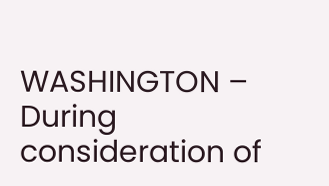WASHINGTON – During consideration of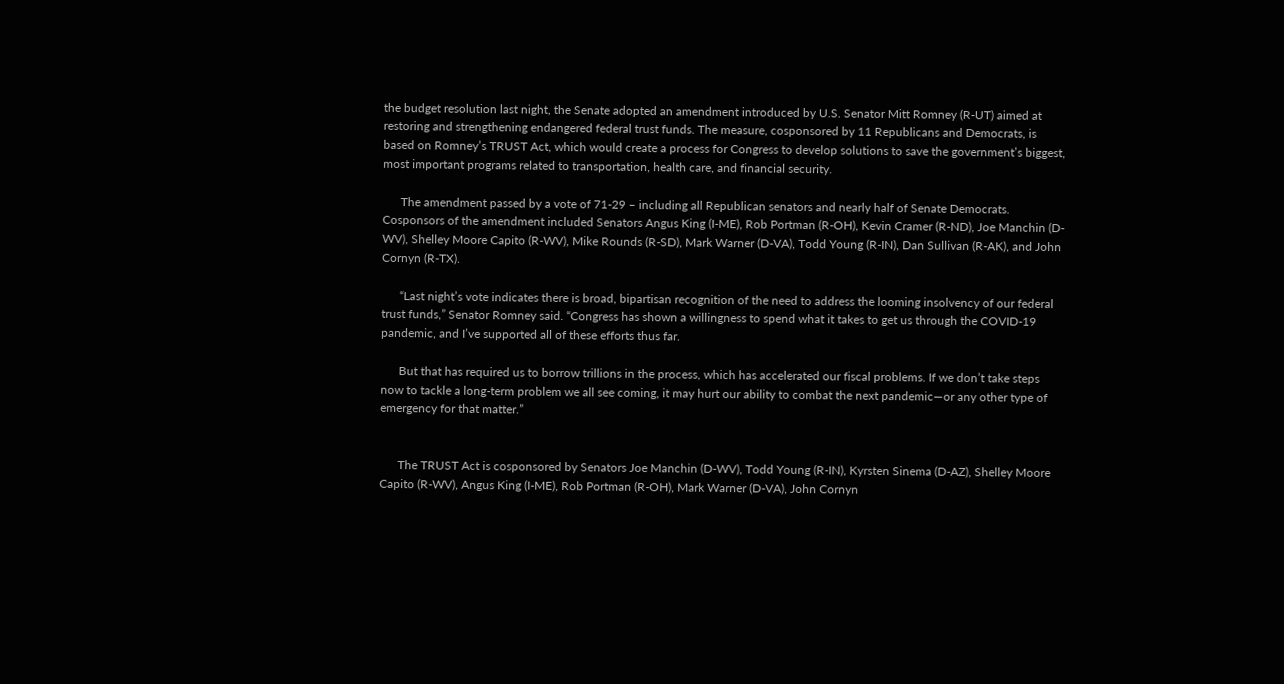the budget resolution last night, the Senate adopted an amendment introduced by U.S. Senator Mitt Romney (R-UT) aimed at restoring and strengthening endangered federal trust funds. The measure, cosponsored by 11 Republicans and Democrats, is based on Romney’s TRUST Act, which would create a process for Congress to develop solutions to save the government’s biggest, most important programs related to transportation, health care, and financial security.

      The amendment passed by a vote of 71-29 – including all Republican senators and nearly half of Senate Democrats. Cosponsors of the amendment included Senators Angus King (I-ME), Rob Portman (R-OH), Kevin Cramer (R-ND), Joe Manchin (D-WV), Shelley Moore Capito (R-WV), Mike Rounds (R-SD), Mark Warner (D-VA), Todd Young (R-IN), Dan Sullivan (R-AK), and John Cornyn (R-TX).

      “Last night’s vote indicates there is broad, bipartisan recognition of the need to address the looming insolvency of our federal trust funds,” Senator Romney said. “Congress has shown a willingness to spend what it takes to get us through the COVID-19 pandemic, and I’ve supported all of these efforts thus far.

      But that has required us to borrow trillions in the process, which has accelerated our fiscal problems. If we don’t take steps now to tackle a long-term problem we all see coming, it may hurt our ability to combat the next pandemic—or any other type of emergency for that matter.”


      The TRUST Act is cosponsored by Senators Joe Manchin (D-WV), Todd Young (R-IN), Kyrsten Sinema (D-AZ), Shelley Moore Capito (R-WV), Angus King (I-ME), Rob Portman (R-OH), Mark Warner (D-VA), John Cornyn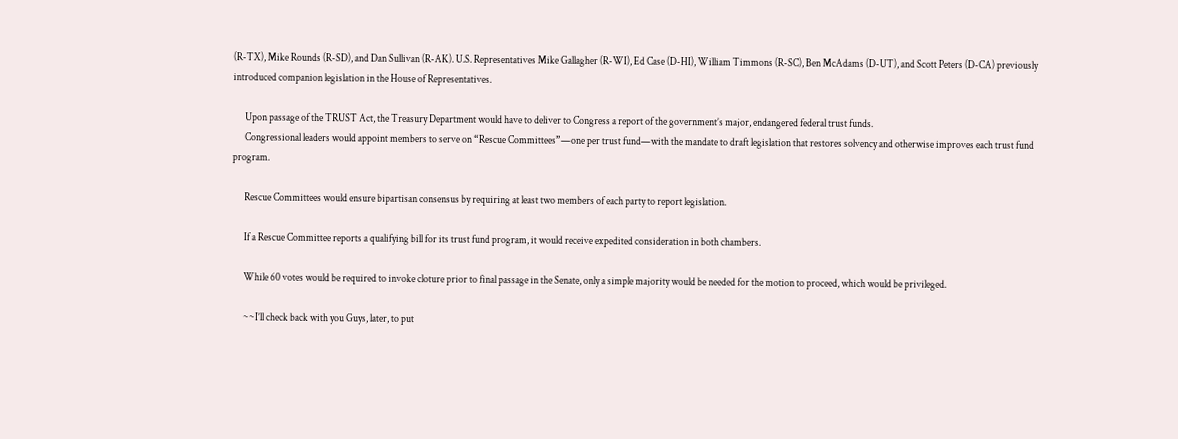(R-TX), Mike Rounds (R-SD), and Dan Sullivan (R-AK). U.S. Representatives Mike Gallagher (R-WI), Ed Case (D-HI), William Timmons (R-SC), Ben McAdams (D-UT), and Scott Peters (D-CA) previously introduced companion legislation in the House of Representatives.

      Upon passage of the TRUST Act, the Treasury Department would have to deliver to Congress a report of the government’s major, endangered federal trust funds.
      Congressional leaders would appoint members to serve on “Rescue Committees”—one per trust fund—with the mandate to draft legislation that restores solvency and otherwise improves each trust fund program.

      Rescue Committees would ensure bipartisan consensus by requiring at least two members of each party to report legislation.

      If a Rescue Committee reports a qualifying bill for its trust fund program, it would receive expedited consideration in both chambers.

      While 60 votes would be required to invoke cloture prior to final passage in the Senate, only a simple majority would be needed for the motion to proceed, which would be privileged.

      ~~I’ll check back with you Guys, later, to put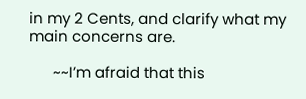in my 2 Cents, and clarify what my main concerns are.

      ~~I’m afraid that this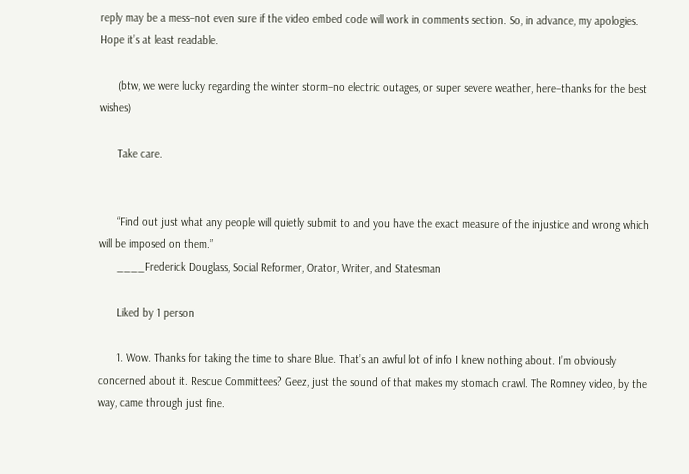reply may be a mess–not even sure if the video embed code will work in comments section. So, in advance, my apologies. Hope it’s at least readable.

      (btw, we were lucky regarding the winter storm–no electric outages, or super severe weather, here–thanks for the best wishes)

      Take care.


      “Find out just what any people will quietly submit to and you have the exact measure of the injustice and wrong which will be imposed on them.”
      ____Frederick Douglass, Social Reformer, Orator, Writer, and Statesman

      Liked by 1 person

      1. Wow. Thanks for taking the time to share Blue. That’s an awful lot of info I knew nothing about. I’m obviously concerned about it. Rescue Committees? Geez, just the sound of that makes my stomach crawl. The Romney video, by the way, came through just fine.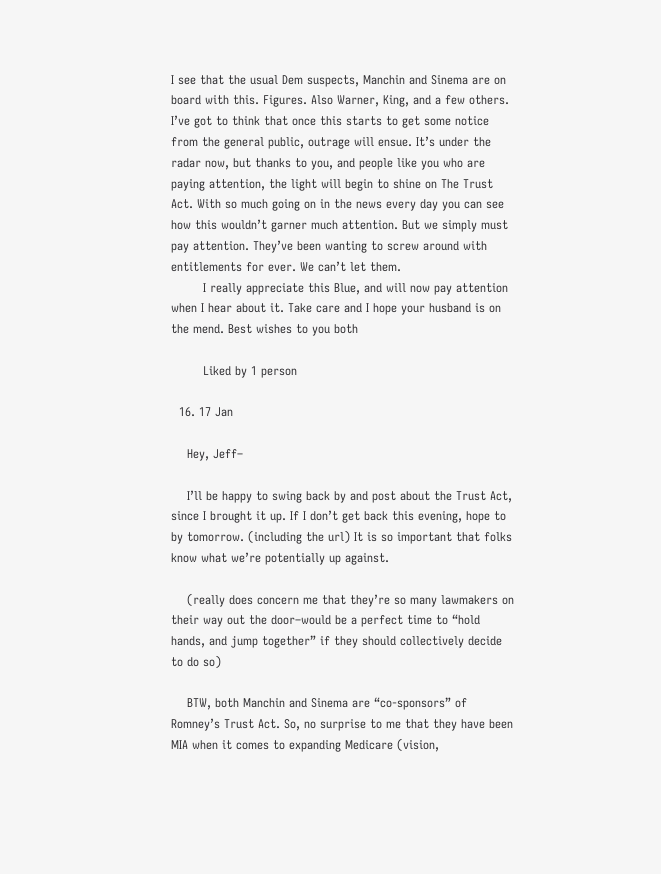I see that the usual Dem suspects, Manchin and Sinema are on board with this. Figures. Also Warner, King, and a few others. I’ve got to think that once this starts to get some notice from the general public, outrage will ensue. It’s under the radar now, but thanks to you, and people like you who are paying attention, the light will begin to shine on The Trust Act. With so much going on in the news every day you can see how this wouldn’t garner much attention. But we simply must pay attention. They’ve been wanting to screw around with entitlements for ever. We can’t let them.
        I really appreciate this Blue, and will now pay attention when I hear about it. Take care and I hope your husband is on the mend. Best wishes to you both

        Liked by 1 person

  16. 17 Jan

    Hey, Jeff–

    I’ll be happy to swing back by and post about the Trust Act, since I brought it up. If I don’t get back this evening, hope to by tomorrow. (including the url) It is so important that folks know what we’re potentially up against.

    (really does concern me that they’re so many lawmakers on their way out the door–would be a perfect time to “hold hands, and jump together” if they should collectively decide to do so)

    BTW, both Manchin and Sinema are “co-sponsors” of Romney’s Trust Act. So, no surprise to me that they have been MIA when it comes to expanding Medicare (vision,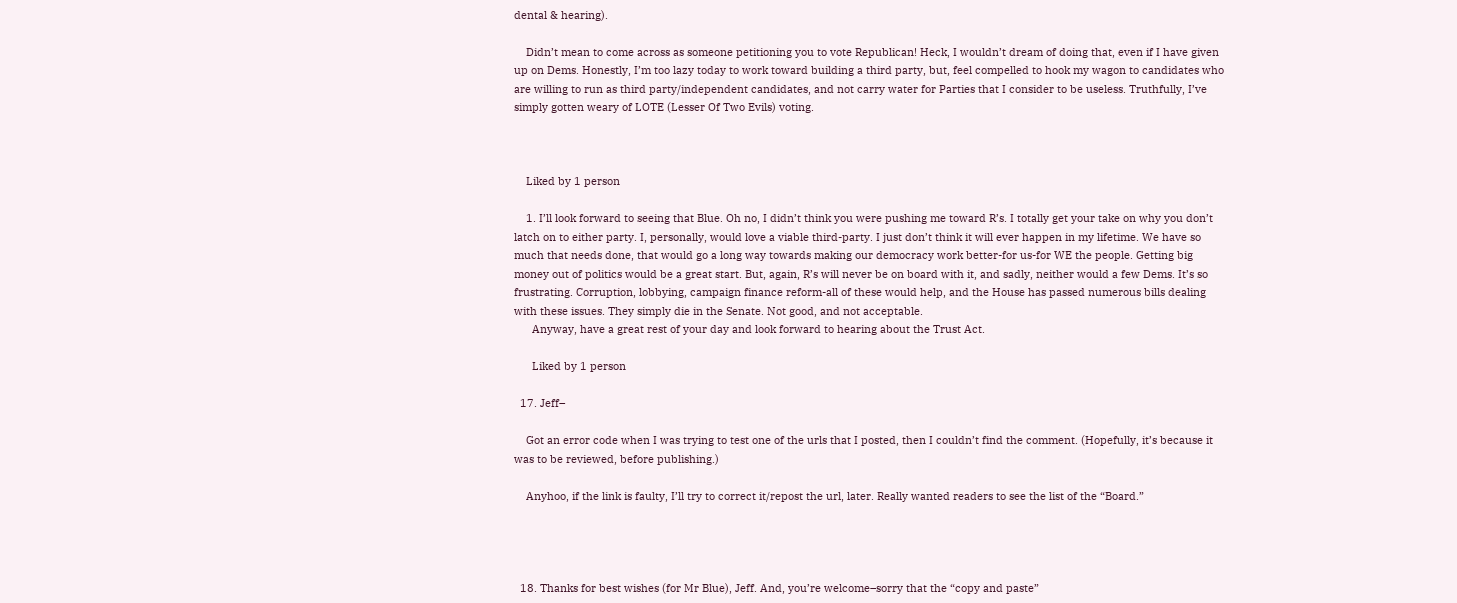dental & hearing).

    Didn’t mean to come across as someone petitioning you to vote Republican! Heck, I wouldn’t dream of doing that, even if I have given up on Dems. Honestly, I’m too lazy today to work toward building a third party, but, feel compelled to hook my wagon to candidates who are willing to run as third party/independent candidates, and not carry water for Parties that I consider to be useless. Truthfully, I’ve simply gotten weary of LOTE (Lesser Of Two Evils) voting.



    Liked by 1 person

    1. I’ll look forward to seeing that Blue. Oh no, I didn’t think you were pushing me toward R’s. I totally get your take on why you don’t latch on to either party. I, personally, would love a viable third-party. I just don’t think it will ever happen in my lifetime. We have so much that needs done, that would go a long way towards making our democracy work better-for us-for WE the people. Getting big money out of politics would be a great start. But, again, R’s will never be on board with it, and sadly, neither would a few Dems. It’s so frustrating. Corruption, lobbying, campaign finance reform-all of these would help, and the House has passed numerous bills dealing with these issues. They simply die in the Senate. Not good, and not acceptable.
      Anyway, have a great rest of your day and look forward to hearing about the Trust Act.

      Liked by 1 person

  17. Jeff–

    Got an error code when I was trying to test one of the urls that I posted, then I couldn’t find the comment. (Hopefully, it’s because it was to be reviewed, before publishing.)

    Anyhoo, if the link is faulty, I’ll try to correct it/repost the url, later. Really wanted readers to see the list of the “Board.”




  18. Thanks for best wishes (for Mr Blue), Jeff. And, you’re welcome–sorry that the “copy and paste”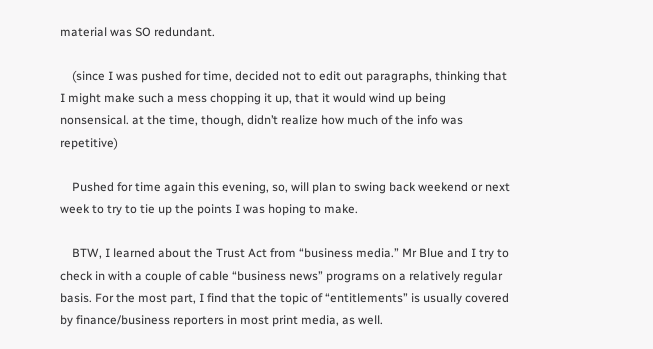material was SO redundant.

    (since I was pushed for time, decided not to edit out paragraphs, thinking that I might make such a mess chopping it up, that it would wind up being nonsensical. at the time, though, didn’t realize how much of the info was repetitive)

    Pushed for time again this evening, so, will plan to swing back weekend or next week to try to tie up the points I was hoping to make.

    BTW, I learned about the Trust Act from “business media.” Mr Blue and I try to check in with a couple of cable “business news” programs on a relatively regular basis. For the most part, I find that the topic of “entitlements” is usually covered by finance/business reporters in most print media, as well.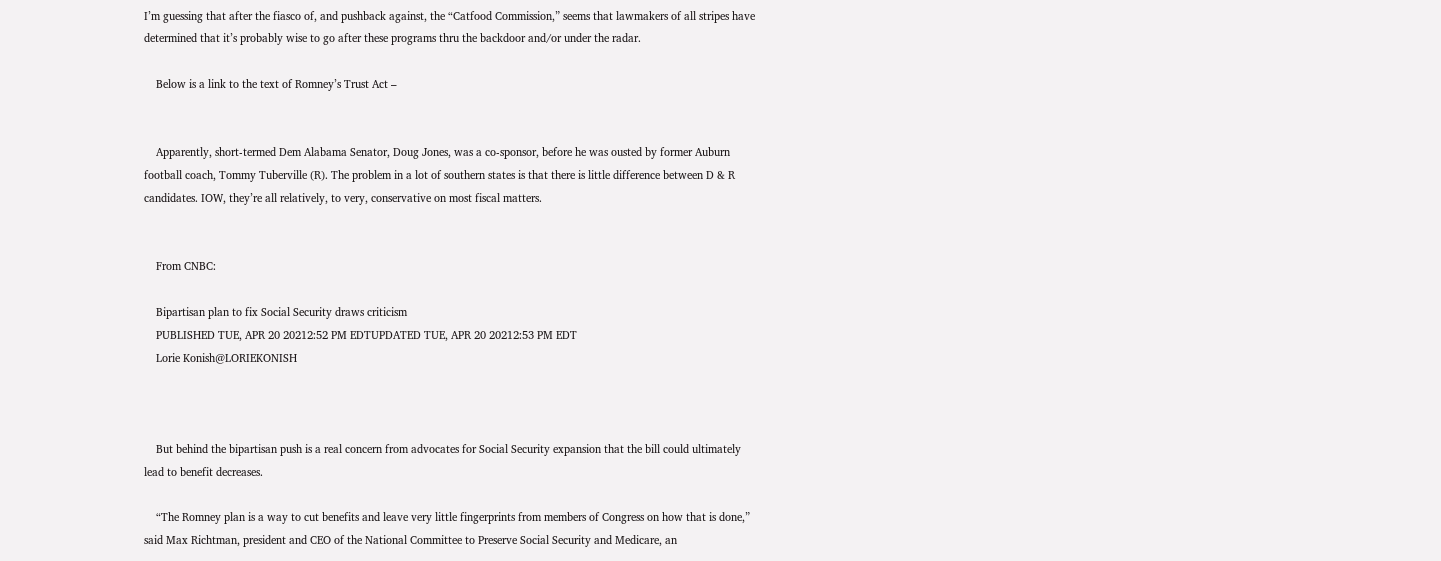I’m guessing that after the fiasco of, and pushback against, the “Catfood Commission,” seems that lawmakers of all stripes have determined that it’s probably wise to go after these programs thru the backdoor and/or under the radar.

    Below is a link to the text of Romney’s Trust Act –


    Apparently, short-termed Dem Alabama Senator, Doug Jones, was a co-sponsor, before he was ousted by former Auburn football coach, Tommy Tuberville (R). The problem in a lot of southern states is that there is little difference between D & R candidates. IOW, they’re all relatively, to very, conservative on most fiscal matters.


    From CNBC:

    Bipartisan plan to fix Social Security draws criticism
    PUBLISHED TUE, APR 20 20212:52 PM EDTUPDATED TUE, APR 20 20212:53 PM EDT
    Lorie Konish@LORIEKONISH



    But behind the bipartisan push is a real concern from advocates for Social Security expansion that the bill could ultimately lead to benefit decreases.

    “The Romney plan is a way to cut benefits and leave very little fingerprints from members of Congress on how that is done,” said Max Richtman, president and CEO of the National Committee to Preserve Social Security and Medicare, an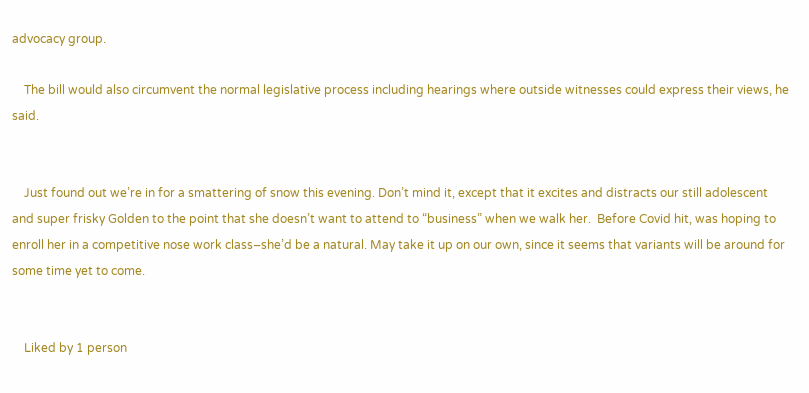advocacy group.

    The bill would also circumvent the normal legislative process including hearings where outside witnesses could express their views, he said.


    Just found out we’re in for a smattering of snow this evening. Don’t mind it, except that it excites and distracts our still adolescent and super frisky Golden to the point that she doesn’t want to attend to “business” when we walk her.  Before Covid hit, was hoping to enroll her in a competitive nose work class–she’d be a natural. May take it up on our own, since it seems that variants will be around for some time yet to come.


    Liked by 1 person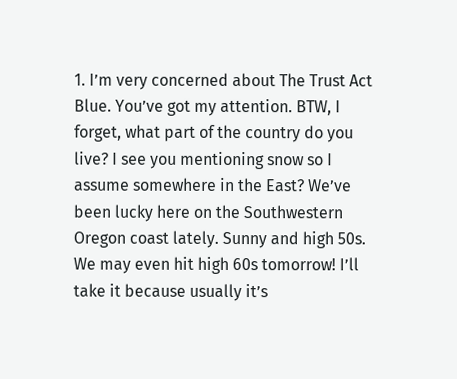1. I’m very concerned about The Trust Act Blue. You’ve got my attention. BTW, I forget, what part of the country do you live? I see you mentioning snow so I assume somewhere in the East? We’ve been lucky here on the Southwestern Oregon coast lately. Sunny and high 50s. We may even hit high 60s tomorrow! I’ll take it because usually it’s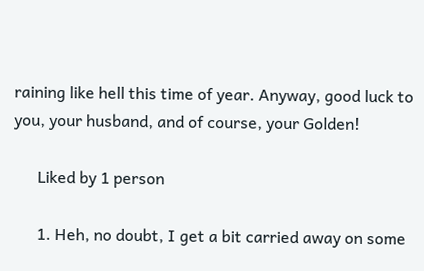raining like hell this time of year. Anyway, good luck to you, your husband, and of course, your Golden!

      Liked by 1 person

      1. Heh, no doubt, I get a bit carried away on some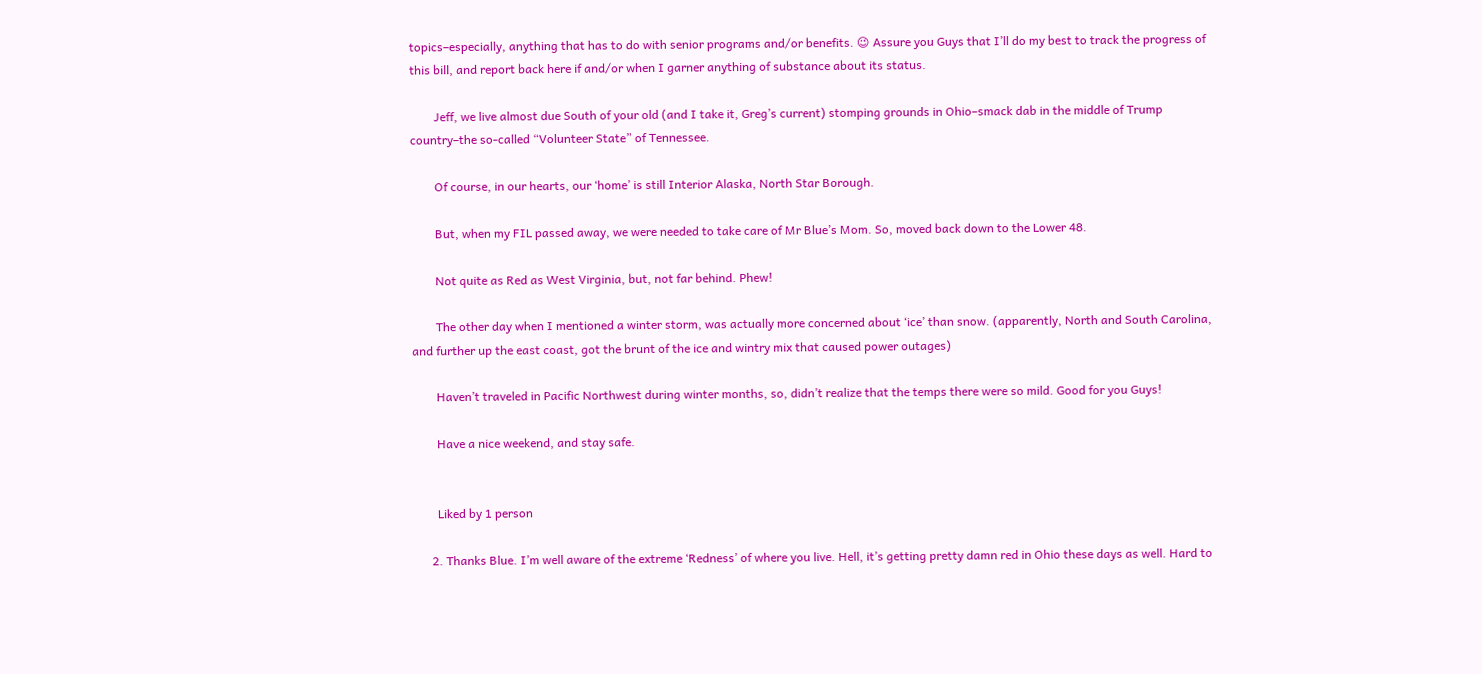topics–especially, anything that has to do with senior programs and/or benefits. 😉 Assure you Guys that I’ll do my best to track the progress of this bill, and report back here if and/or when I garner anything of substance about its status.

        Jeff, we live almost due South of your old (and I take it, Greg’s current) stomping grounds in Ohio–smack dab in the middle of Trump country–the so-called “Volunteer State” of Tennessee.

        Of course, in our hearts, our ‘home’ is still Interior Alaska, North Star Borough.

        But, when my FIL passed away, we were needed to take care of Mr Blue’s Mom. So, moved back down to the Lower 48.

        Not quite as Red as West Virginia, but, not far behind. Phew!

        The other day when I mentioned a winter storm, was actually more concerned about ‘ice’ than snow. (apparently, North and South Carolina, and further up the east coast, got the brunt of the ice and wintry mix that caused power outages)

        Haven’t traveled in Pacific Northwest during winter months, so, didn’t realize that the temps there were so mild. Good for you Guys!

        Have a nice weekend, and stay safe.


        Liked by 1 person

      2. Thanks Blue. I’m well aware of the extreme ‘Redness’ of where you live. Hell, it’s getting pretty damn red in Ohio these days as well. Hard to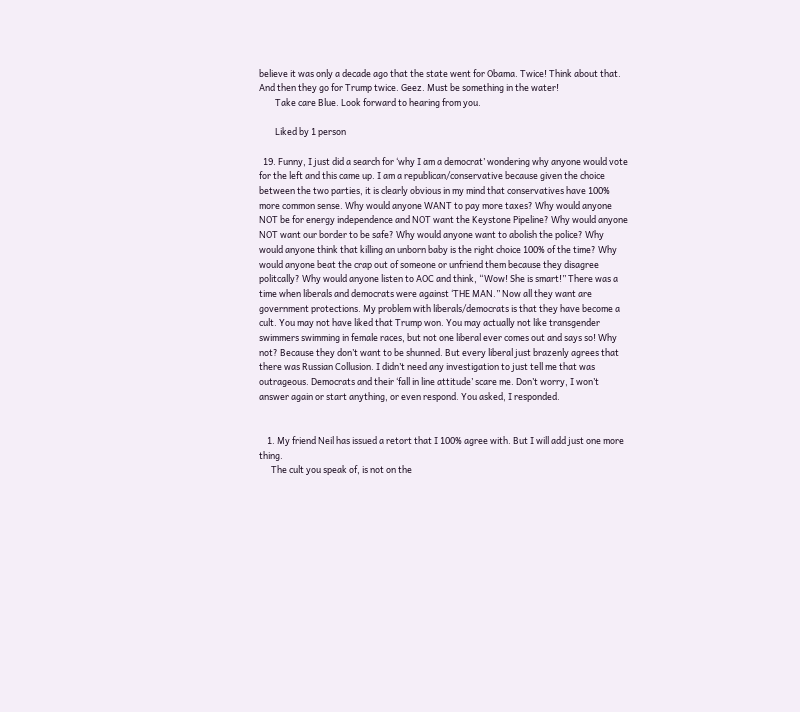believe it was only a decade ago that the state went for Obama. Twice! Think about that. And then they go for Trump twice. Geez. Must be something in the water!
        Take care Blue. Look forward to hearing from you.

        Liked by 1 person

  19. Funny, I just did a search for ‘why I am a democrat’ wondering why anyone would vote for the left and this came up. I am a republican/conservative because given the choice between the two parties, it is clearly obvious in my mind that conservatives have 100% more common sense. Why would anyone WANT to pay more taxes? Why would anyone NOT be for energy independence and NOT want the Keystone Pipeline? Why would anyone NOT want our border to be safe? Why would anyone want to abolish the police? Why would anyone think that killing an unborn baby is the right choice 100% of the time? Why would anyone beat the crap out of someone or unfriend them because they disagree politcally? Why would anyone listen to AOC and think, “Wow! She is smart!” There was a time when liberals and democrats were against ‘THE MAN.” Now all they want are government protections. My problem with liberals/democrats is that they have become a cult. You may not have liked that Trump won. You may actually not like transgender swimmers swimming in female races, but not one liberal ever comes out and says so! Why not? Because they don’t want to be shunned. But every liberal just brazenly agrees that there was Russian Collusion. I didn’t need any investigation to just tell me that was outrageous. Democrats and their ‘fall in line attitude’ scare me. Don’t worry, I won’t answer again or start anything, or even respond. You asked, I responded.


    1. My friend Neil has issued a retort that I 100% agree with. But I will add just one more thing.
      The cult you speak of, is not on the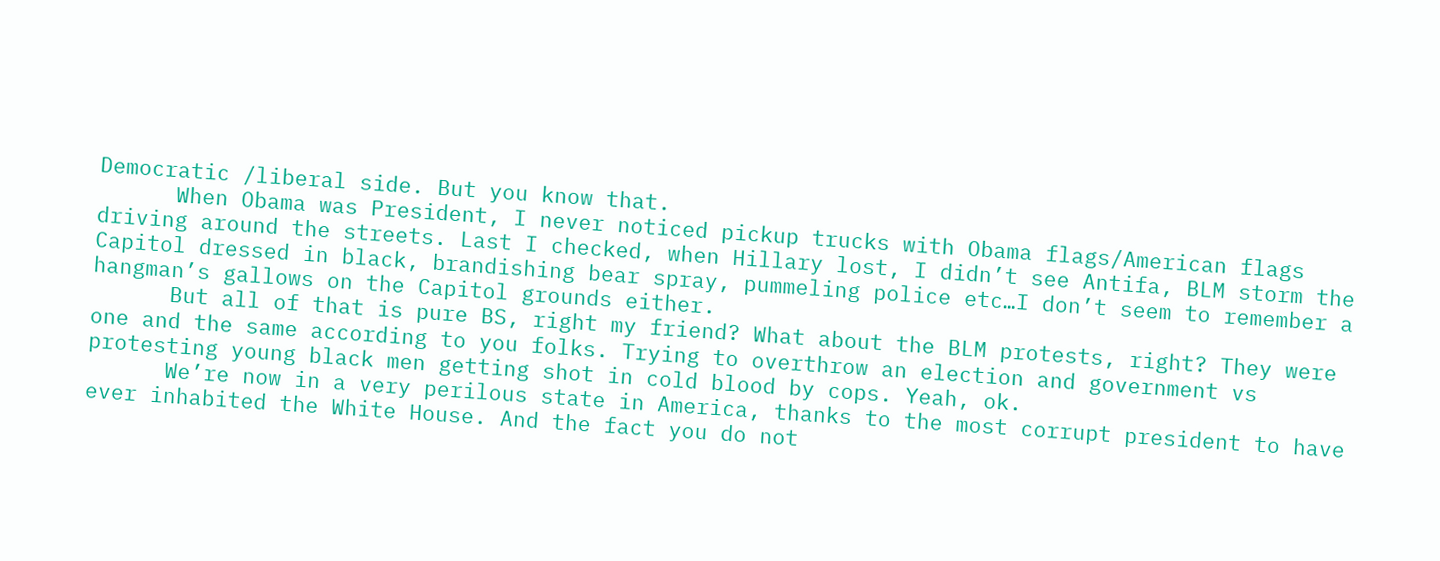Democratic /liberal side. But you know that.
      When Obama was President, I never noticed pickup trucks with Obama flags/American flags driving around the streets. Last I checked, when Hillary lost, I didn’t see Antifa, BLM storm the Capitol dressed in black, brandishing bear spray, pummeling police etc…I don’t seem to remember a hangman’s gallows on the Capitol grounds either.
      But all of that is pure BS, right my friend? What about the BLM protests, right? They were one and the same according to you folks. Trying to overthrow an election and government vs protesting young black men getting shot in cold blood by cops. Yeah, ok.
      We’re now in a very perilous state in America, thanks to the most corrupt president to have ever inhabited the White House. And the fact you do not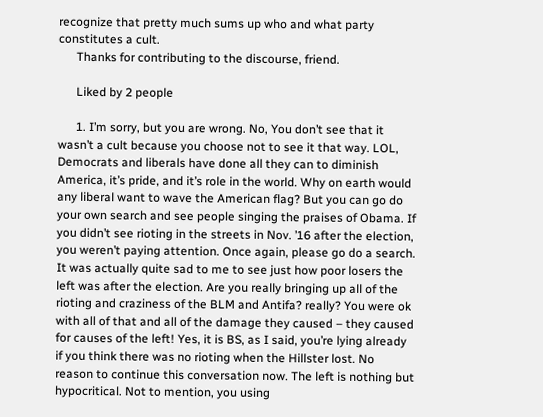recognize that pretty much sums up who and what party constitutes a cult.
      Thanks for contributing to the discourse, friend.

      Liked by 2 people

      1. I’m sorry, but you are wrong. No, You don’t see that it wasn’t a cult because you choose not to see it that way. LOL, Democrats and liberals have done all they can to diminish America, it’s pride, and it’s role in the world. Why on earth would any liberal want to wave the American flag? But you can go do your own search and see people singing the praises of Obama. If you didn’t see rioting in the streets in Nov. ’16 after the election, you weren’t paying attention. Once again, please go do a search. It was actually quite sad to me to see just how poor losers the left was after the election. Are you really bringing up all of the rioting and craziness of the BLM and Antifa? really? You were ok with all of that and all of the damage they caused – they caused for causes of the left! Yes, it is BS, as I said, you’re lying already if you think there was no rioting when the Hillster lost. No reason to continue this conversation now. The left is nothing but hypocritical. Not to mention, you using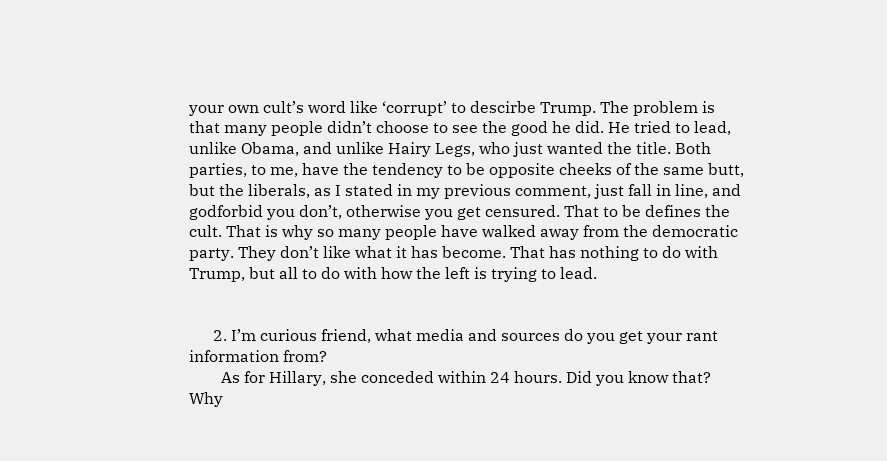your own cult’s word like ‘corrupt’ to descirbe Trump. The problem is that many people didn’t choose to see the good he did. He tried to lead, unlike Obama, and unlike Hairy Legs, who just wanted the title. Both parties, to me, have the tendency to be opposite cheeks of the same butt, but the liberals, as I stated in my previous comment, just fall in line, and godforbid you don’t, otherwise you get censured. That to be defines the cult. That is why so many people have walked away from the democratic party. They don’t like what it has become. That has nothing to do with Trump, but all to do with how the left is trying to lead.


      2. I’m curious friend, what media and sources do you get your rant information from?
        As for Hillary, she conceded within 24 hours. Did you know that? Why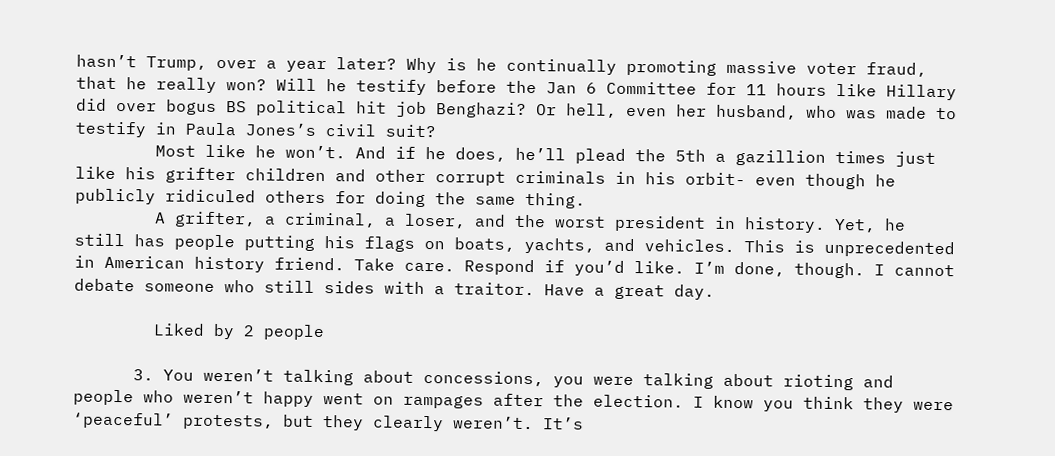hasn’t Trump, over a year later? Why is he continually promoting massive voter fraud, that he really won? Will he testify before the Jan 6 Committee for 11 hours like Hillary did over bogus BS political hit job Benghazi? Or hell, even her husband, who was made to testify in Paula Jones’s civil suit?
        Most like he won’t. And if he does, he’ll plead the 5th a gazillion times just like his grifter children and other corrupt criminals in his orbit- even though he publicly ridiculed others for doing the same thing.
        A grifter, a criminal, a loser, and the worst president in history. Yet, he still has people putting his flags on boats, yachts, and vehicles. This is unprecedented in American history friend. Take care. Respond if you’d like. I’m done, though. I cannot debate someone who still sides with a traitor. Have a great day.

        Liked by 2 people

      3. You weren’t talking about concessions, you were talking about rioting and people who weren’t happy went on rampages after the election. I know you think they were ‘peaceful’ protests, but they clearly weren’t. It’s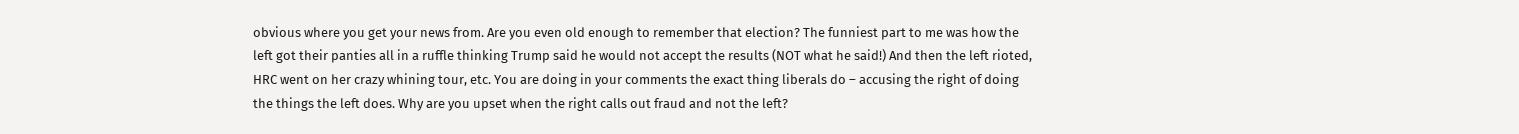obvious where you get your news from. Are you even old enough to remember that election? The funniest part to me was how the left got their panties all in a ruffle thinking Trump said he would not accept the results (NOT what he said!) And then the left rioted, HRC went on her crazy whining tour, etc. You are doing in your comments the exact thing liberals do – accusing the right of doing the things the left does. Why are you upset when the right calls out fraud and not the left?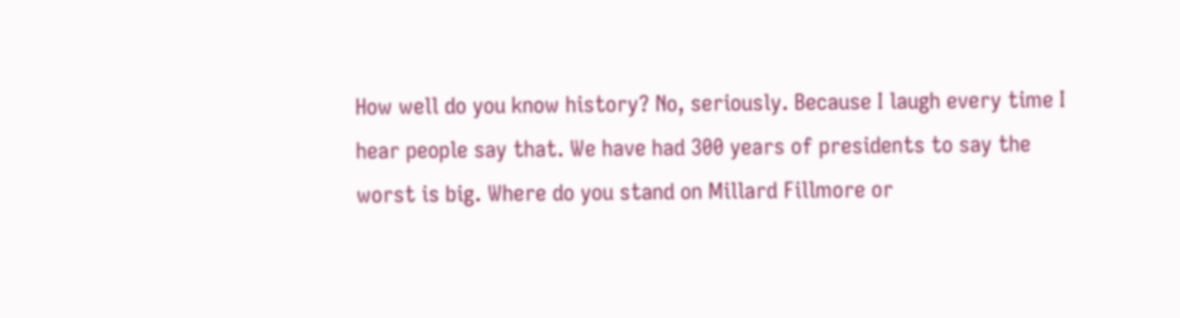How well do you know history? No, seriously. Because I laugh every time I hear people say that. We have had 300 years of presidents to say the worst is big. Where do you stand on Millard Fillmore or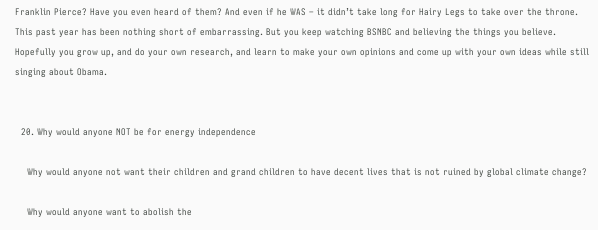Franklin Pierce? Have you even heard of them? And even if he WAS – it didn’t take long for Hairy Legs to take over the throne. This past year has been nothing short of embarrassing. But you keep watching BSNBC and believing the things you believe. Hopefully you grow up, and do your own research, and learn to make your own opinions and come up with your own ideas while still singing about Obama.


  20. Why would anyone NOT be for energy independence

    Why would anyone not want their children and grand children to have decent lives that is not ruined by global climate change?

    Why would anyone want to abolish the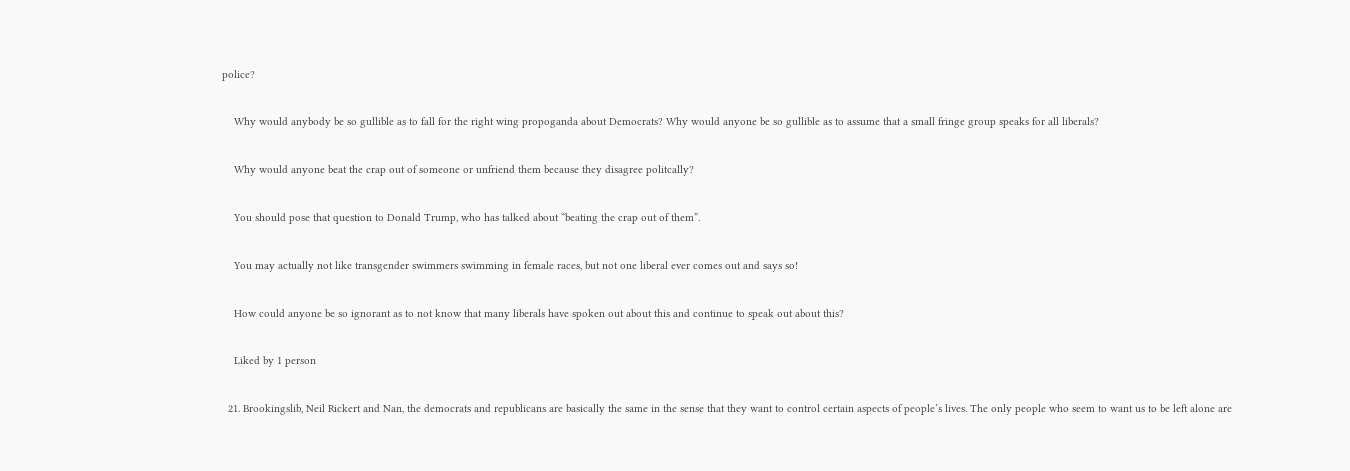police?

    Why would anybody be so gullible as to fall for the right wing propoganda about Democrats? Why would anyone be so gullible as to assume that a small fringe group speaks for all liberals?

    Why would anyone beat the crap out of someone or unfriend them because they disagree politcally?

    You should pose that question to Donald Trump, who has talked about “beating the crap out of them”.

    You may actually not like transgender swimmers swimming in female races, but not one liberal ever comes out and says so!

    How could anyone be so ignorant as to not know that many liberals have spoken out about this and continue to speak out about this?

    Liked by 1 person

  21. Brookingslib, Neil Rickert and Nan, the democrats and republicans are basically the same in the sense that they want to control certain aspects of people’s lives. The only people who seem to want us to be left alone are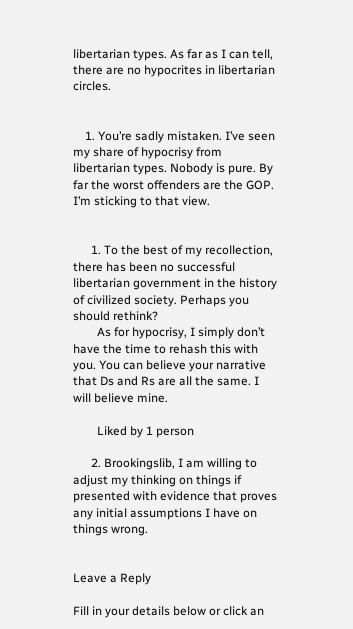libertarian types. As far as I can tell, there are no hypocrites in libertarian circles.


    1. You’re sadly mistaken. I’ve seen my share of hypocrisy from libertarian types. Nobody is pure. By far the worst offenders are the GOP. I’m sticking to that view.


      1. To the best of my recollection, there has been no successful libertarian government in the history of civilized society. Perhaps you should rethink?
        As for hypocrisy, I simply don’t have the time to rehash this with you. You can believe your narrative that Ds and Rs are all the same. I will believe mine.

        Liked by 1 person

      2. Brookingslib, I am willing to adjust my thinking on things if presented with evidence that proves any initial assumptions I have on things wrong.


Leave a Reply

Fill in your details below or click an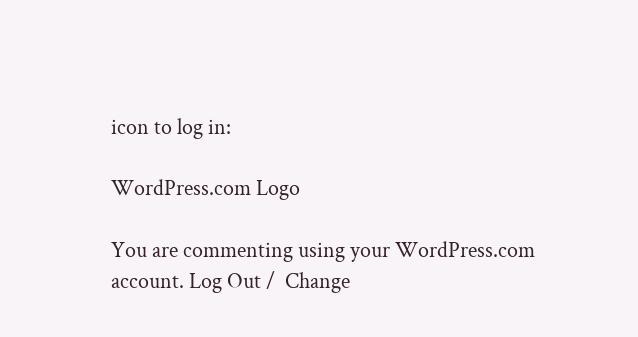icon to log in:

WordPress.com Logo

You are commenting using your WordPress.com account. Log Out /  Change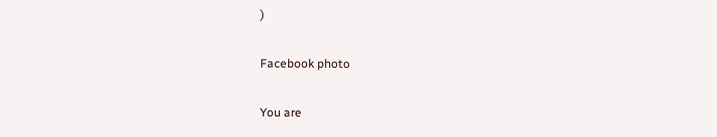)

Facebook photo

You are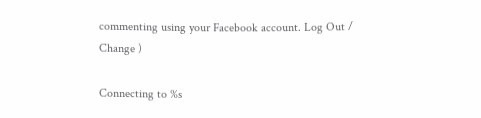commenting using your Facebook account. Log Out /  Change )

Connecting to %s